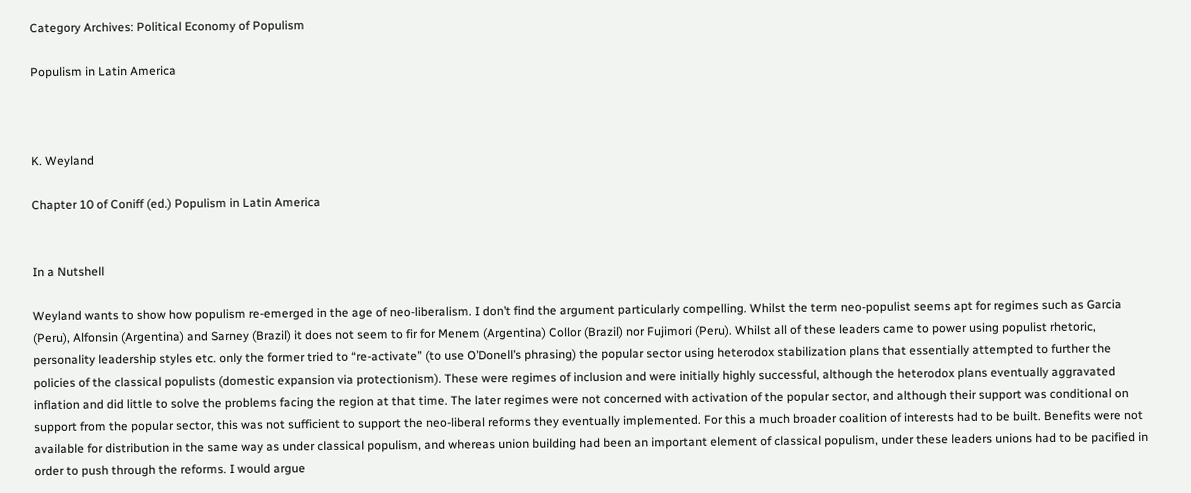Category Archives: Political Economy of Populism

Populism in Latin America



K. Weyland

Chapter 10 of Coniff (ed.) Populism in Latin America


In a Nutshell

Weyland wants to show how populism re-emerged in the age of neo-liberalism. I don’t find the argument particularly compelling. Whilst the term neo-populist seems apt for regimes such as Garcia (Peru), Alfonsin (Argentina) and Sarney (Brazil) it does not seem to fir for Menem (Argentina) Collor (Brazil) nor Fujimori (Peru). Whilst all of these leaders came to power using populist rhetoric, personality leadership styles etc. only the former tried to “re-activate” (to use O’Donell’s phrasing) the popular sector using heterodox stabilization plans that essentially attempted to further the policies of the classical populists (domestic expansion via protectionism). These were regimes of inclusion and were initially highly successful, although the heterodox plans eventually aggravated inflation and did little to solve the problems facing the region at that time. The later regimes were not concerned with activation of the popular sector, and although their support was conditional on support from the popular sector, this was not sufficient to support the neo-liberal reforms they eventually implemented. For this a much broader coalition of interests had to be built. Benefits were not available for distribution in the same way as under classical populism, and whereas union building had been an important element of classical populism, under these leaders unions had to be pacified in order to push through the reforms. I would argue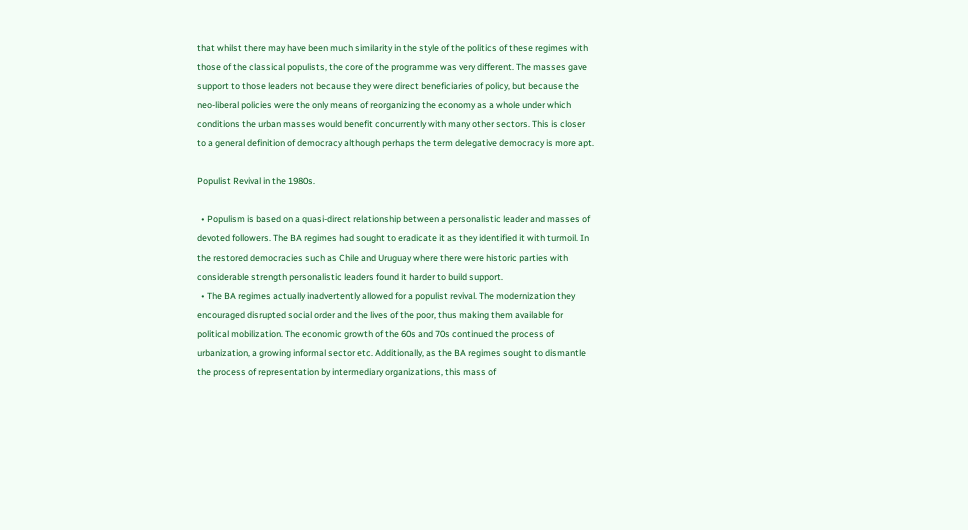that whilst there may have been much similarity in the style of the politics of these regimes with those of the classical populists, the core of the programme was very different. The masses gave support to those leaders not because they were direct beneficiaries of policy, but because the neo-liberal policies were the only means of reorganizing the economy as a whole under which conditions the urban masses would benefit concurrently with many other sectors. This is closer to a general definition of democracy although perhaps the term delegative democracy is more apt.

Populist Revival in the 1980s.

  • Populism is based on a quasi-direct relationship between a personalistic leader and masses of devoted followers. The BA regimes had sought to eradicate it as they identified it with turmoil. In the restored democracies such as Chile and Uruguay where there were historic parties with considerable strength personalistic leaders found it harder to build support.
  • The BA regimes actually inadvertently allowed for a populist revival. The modernization they encouraged disrupted social order and the lives of the poor, thus making them available for political mobilization. The economic growth of the 60s and 70s continued the process of urbanization, a growing informal sector etc. Additionally, as the BA regimes sought to dismantle the process of representation by intermediary organizations, this mass of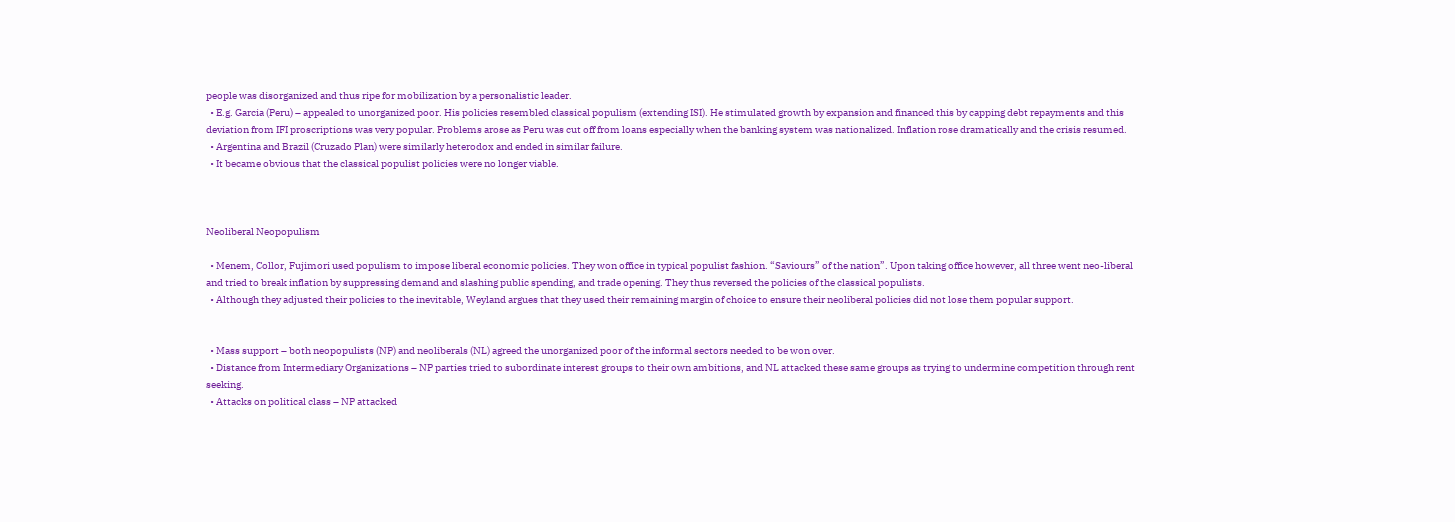people was disorganized and thus ripe for mobilization by a personalistic leader.
  • E.g. Garcia (Peru) – appealed to unorganized poor. His policies resembled classical populism (extending ISI). He stimulated growth by expansion and financed this by capping debt repayments and this deviation from IFI proscriptions was very popular. Problems arose as Peru was cut off from loans especially when the banking system was nationalized. Inflation rose dramatically and the crisis resumed.
  • Argentina and Brazil (Cruzado Plan) were similarly heterodox and ended in similar failure.
  • It became obvious that the classical populist policies were no longer viable.



Neoliberal Neopopulism

  • Menem, Collor, Fujimori used populism to impose liberal economic policies. They won office in typical populist fashion. “Saviours” of the nation”. Upon taking office however, all three went neo-liberal and tried to break inflation by suppressing demand and slashing public spending, and trade opening. They thus reversed the policies of the classical populists.
  • Although they adjusted their policies to the inevitable, Weyland argues that they used their remaining margin of choice to ensure their neoliberal policies did not lose them popular support.


  • Mass support – both neopopulists (NP) and neoliberals (NL) agreed the unorganized poor of the informal sectors needed to be won over.
  • Distance from Intermediary Organizations – NP parties tried to subordinate interest groups to their own ambitions, and NL attacked these same groups as trying to undermine competition through rent seeking.
  • Attacks on political class – NP attacked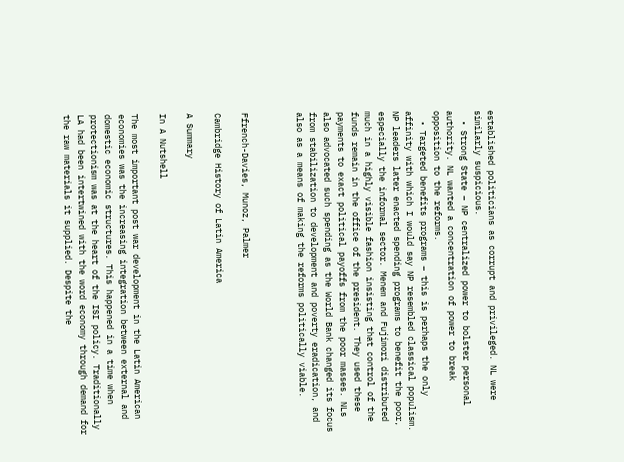established politicians as corrupt and privileged. NL were similarly suspicious.
  • Strong State – NP centralized power to bolster personal authority. NL wanted a concentration of power to break opposition to the reforms.
  • Targeted benefits programs – this is perhaps the only affinity with which I would say NP resembled classical populism. NP leaders later enacted spending programs to benefit the poor, especially the informal sector. Menem and Fujimori distributed much in a highly visible fashion insisting that control of the funds remain in the office of the president. They used these payments to exact political payoffs from the poor masses. NLs also advocated such spending as the World Bank changed its focus from stabilization to development and poverty eradication, and also as a means of making the reforms politically viable.



Ffrench-Davies, Munoz, Palmer

Cambridge History of Latin America

A Summary

In A Nutshell

The most important post war development in the Latin American economies was the increasing integration between external and domestic economic structures. This happened in a time when protectionism was at the heart of the ISI policy. Traditionally LA had been intertwined with the word economy through demand for the raw materials it supplied. Despite the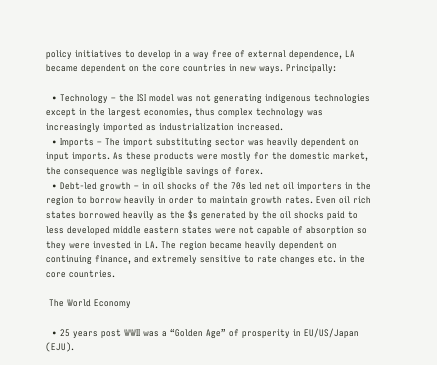policy initiatives to develop in a way free of external dependence, LA became dependent on the core countries in new ways. Principally:

  • Technology – the ISI model was not generating indigenous technologies except in the largest economies, thus complex technology was increasingly imported as industrialization increased.
  • Imports – The import substituting sector was heavily dependent on input imports. As these products were mostly for the domestic market, the consequence was negligible savings of forex.
  • Debt-led growth – in oil shocks of the 70s led net oil importers in the region to borrow heavily in order to maintain growth rates. Even oil rich states borrowed heavily as the $s generated by the oil shocks paid to less developed middle eastern states were not capable of absorption so they were invested in LA. The region became heavily dependent on continuing finance, and extremely sensitive to rate changes etc. in the core countries.

 The World Economy

  • 25 years post WWII was a “Golden Age” of prosperity in EU/US/Japan (EJU).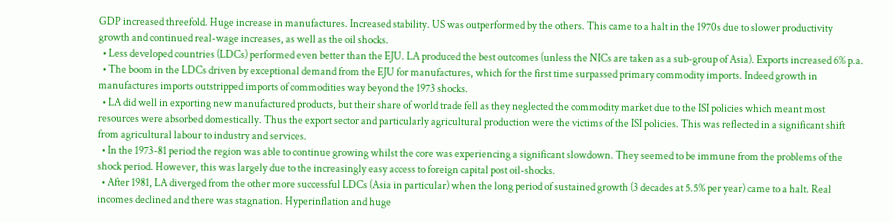GDP increased threefold. Huge increase in manufactures. Increased stability. US was outperformed by the others. This came to a halt in the 1970s due to slower productivity growth and continued real-wage increases, as well as the oil shocks.
  • Less developed countries (LDCs) performed even better than the EJU. LA produced the best outcomes (unless the NICs are taken as a sub-group of Asia). Exports increased 6% p.a.
  • The boom in the LDCs driven by exceptional demand from the EJU for manufactures, which for the first time surpassed primary commodity imports. Indeed growth in manufactures imports outstripped imports of commodities way beyond the 1973 shocks.
  • LA did well in exporting new manufactured products, but their share of world trade fell as they neglected the commodity market due to the ISI policies which meant most resources were absorbed domestically. Thus the export sector and particularly agricultural production were the victims of the ISI policies. This was reflected in a significant shift from agricultural labour to industry and services.
  • In the 1973-81 period the region was able to continue growing whilst the core was experiencing a significant slowdown. They seemed to be immune from the problems of the shock period. However, this was largely due to the increasingly easy access to foreign capital post oil-shocks.
  • After 1981, LA diverged from the other more successful LDCs (Asia in particular) when the long period of sustained growth (3 decades at 5.5% per year) came to a halt. Real incomes declined and there was stagnation. Hyperinflation and huge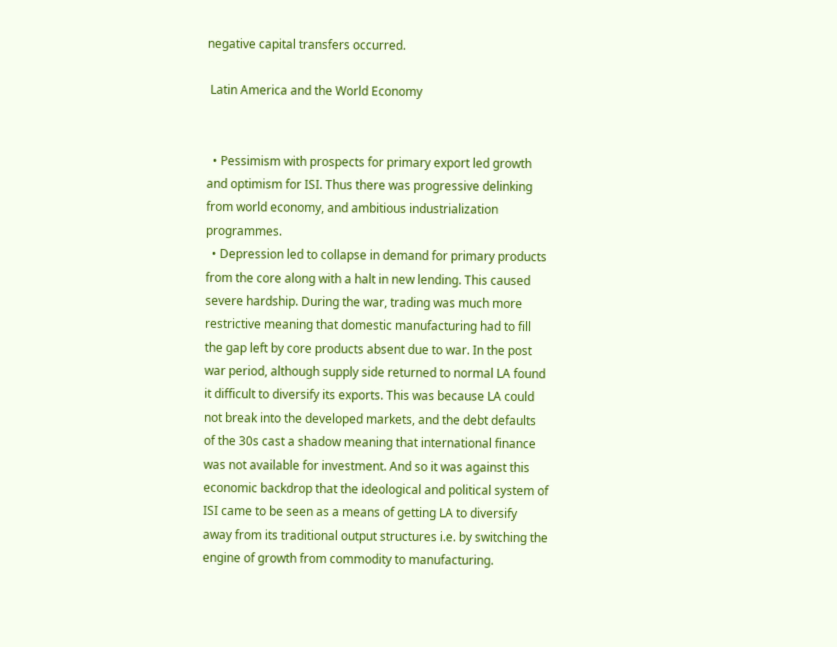negative capital transfers occurred.

 Latin America and the World Economy


  • Pessimism with prospects for primary export led growth and optimism for ISI. Thus there was progressive delinking from world economy, and ambitious industrialization programmes.
  • Depression led to collapse in demand for primary products from the core along with a halt in new lending. This caused severe hardship. During the war, trading was much more restrictive meaning that domestic manufacturing had to fill the gap left by core products absent due to war. In the post war period, although supply side returned to normal LA found it difficult to diversify its exports. This was because LA could not break into the developed markets, and the debt defaults of the 30s cast a shadow meaning that international finance was not available for investment. And so it was against this economic backdrop that the ideological and political system of ISI came to be seen as a means of getting LA to diversify away from its traditional output structures i.e. by switching the engine of growth from commodity to manufacturing.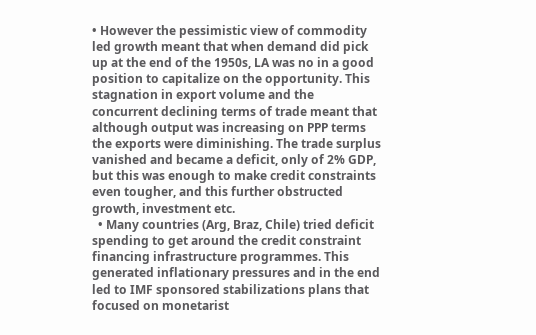• However the pessimistic view of commodity led growth meant that when demand did pick up at the end of the 1950s, LA was no in a good position to capitalize on the opportunity. This stagnation in export volume and the concurrent declining terms of trade meant that although output was increasing on PPP terms the exports were diminishing. The trade surplus vanished and became a deficit, only of 2% GDP, but this was enough to make credit constraints even tougher, and this further obstructed growth, investment etc.
  • Many countries (Arg, Braz, Chile) tried deficit spending to get around the credit constraint financing infrastructure programmes. This generated inflationary pressures and in the end led to IMF sponsored stabilizations plans that focused on monetarist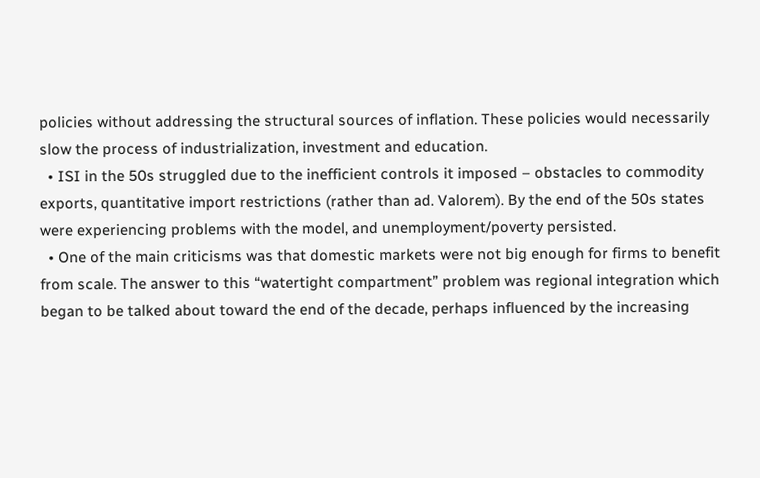policies without addressing the structural sources of inflation. These policies would necessarily slow the process of industrialization, investment and education.
  • ISI in the 50s struggled due to the inefficient controls it imposed – obstacles to commodity exports, quantitative import restrictions (rather than ad. Valorem). By the end of the 50s states were experiencing problems with the model, and unemployment/poverty persisted.
  • One of the main criticisms was that domestic markets were not big enough for firms to benefit from scale. The answer to this “watertight compartment” problem was regional integration which began to be talked about toward the end of the decade, perhaps influenced by the increasing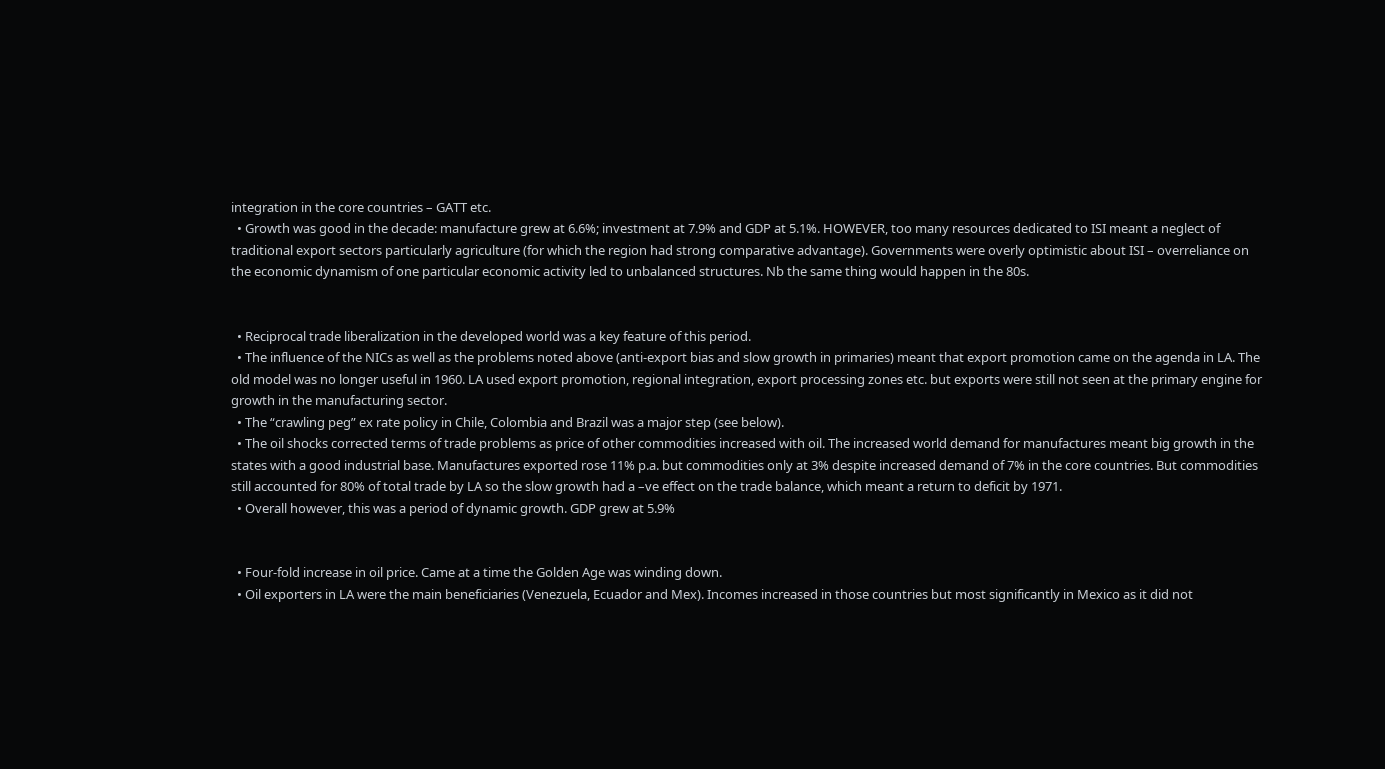integration in the core countries – GATT etc.
  • Growth was good in the decade: manufacture grew at 6.6%; investment at 7.9% and GDP at 5.1%. HOWEVER, too many resources dedicated to ISI meant a neglect of traditional export sectors particularly agriculture (for which the region had strong comparative advantage). Governments were overly optimistic about ISI – overreliance on the economic dynamism of one particular economic activity led to unbalanced structures. Nb the same thing would happen in the 80s.


  • Reciprocal trade liberalization in the developed world was a key feature of this period.
  • The influence of the NICs as well as the problems noted above (anti-export bias and slow growth in primaries) meant that export promotion came on the agenda in LA. The old model was no longer useful in 1960. LA used export promotion, regional integration, export processing zones etc. but exports were still not seen at the primary engine for growth in the manufacturing sector.
  • The “crawling peg” ex rate policy in Chile, Colombia and Brazil was a major step (see below).
  • The oil shocks corrected terms of trade problems as price of other commodities increased with oil. The increased world demand for manufactures meant big growth in the states with a good industrial base. Manufactures exported rose 11% p.a. but commodities only at 3% despite increased demand of 7% in the core countries. But commodities still accounted for 80% of total trade by LA so the slow growth had a –ve effect on the trade balance, which meant a return to deficit by 1971.
  • Overall however, this was a period of dynamic growth. GDP grew at 5.9%


  • Four-fold increase in oil price. Came at a time the Golden Age was winding down.
  • Oil exporters in LA were the main beneficiaries (Venezuela, Ecuador and Mex). Incomes increased in those countries but most significantly in Mexico as it did not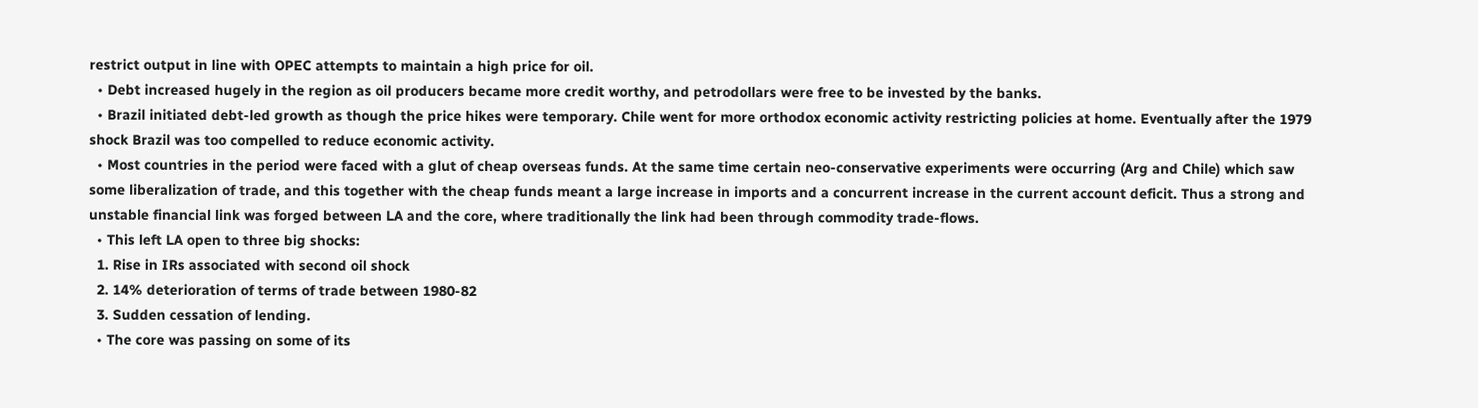restrict output in line with OPEC attempts to maintain a high price for oil.
  • Debt increased hugely in the region as oil producers became more credit worthy, and petrodollars were free to be invested by the banks.
  • Brazil initiated debt-led growth as though the price hikes were temporary. Chile went for more orthodox economic activity restricting policies at home. Eventually after the 1979 shock Brazil was too compelled to reduce economic activity.
  • Most countries in the period were faced with a glut of cheap overseas funds. At the same time certain neo-conservative experiments were occurring (Arg and Chile) which saw some liberalization of trade, and this together with the cheap funds meant a large increase in imports and a concurrent increase in the current account deficit. Thus a strong and unstable financial link was forged between LA and the core, where traditionally the link had been through commodity trade-flows.
  • This left LA open to three big shocks:
  1. Rise in IRs associated with second oil shock
  2. 14% deterioration of terms of trade between 1980-82
  3. Sudden cessation of lending.
  • The core was passing on some of its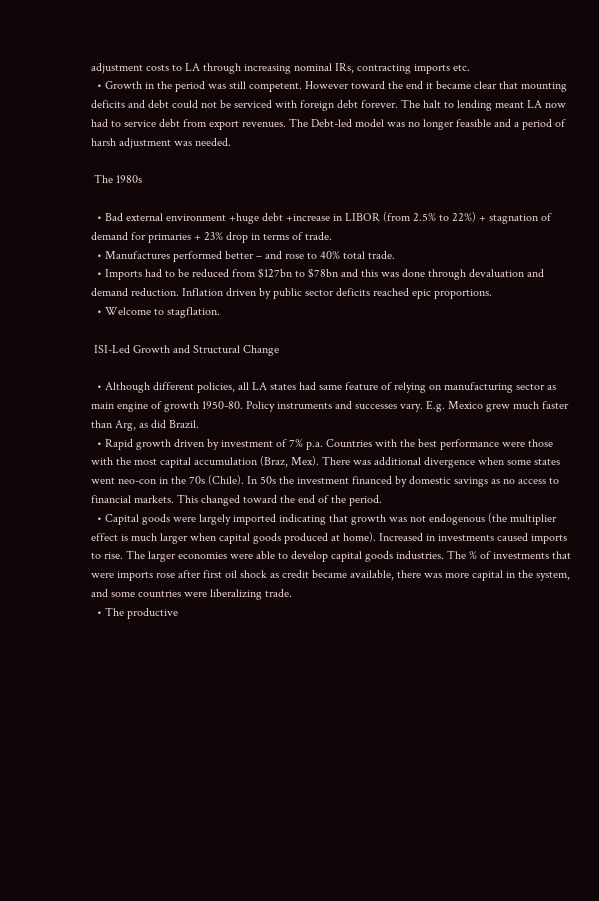adjustment costs to LA through increasing nominal IRs, contracting imports etc.
  • Growth in the period was still competent. However toward the end it became clear that mounting deficits and debt could not be serviced with foreign debt forever. The halt to lending meant LA now had to service debt from export revenues. The Debt-led model was no longer feasible and a period of harsh adjustment was needed.

 The 1980s

  • Bad external environment +huge debt +increase in LIBOR (from 2.5% to 22%) + stagnation of demand for primaries + 23% drop in terms of trade.
  • Manufactures performed better – and rose to 40% total trade.
  • Imports had to be reduced from $127bn to $78bn and this was done through devaluation and demand reduction. Inflation driven by public sector deficits reached epic proportions.
  • Welcome to stagflation.

 ISI-Led Growth and Structural Change

  • Although different policies, all LA states had same feature of relying on manufacturing sector as main engine of growth 1950-80. Policy instruments and successes vary. E.g. Mexico grew much faster than Arg, as did Brazil.
  • Rapid growth driven by investment of 7% p.a. Countries with the best performance were those with the most capital accumulation (Braz, Mex). There was additional divergence when some states went neo-con in the 70s (Chile). In 50s the investment financed by domestic savings as no access to financial markets. This changed toward the end of the period.
  • Capital goods were largely imported indicating that growth was not endogenous (the multiplier effect is much larger when capital goods produced at home). Increased in investments caused imports to rise. The larger economies were able to develop capital goods industries. The % of investments that were imports rose after first oil shock as credit became available, there was more capital in the system, and some countries were liberalizing trade.
  • The productive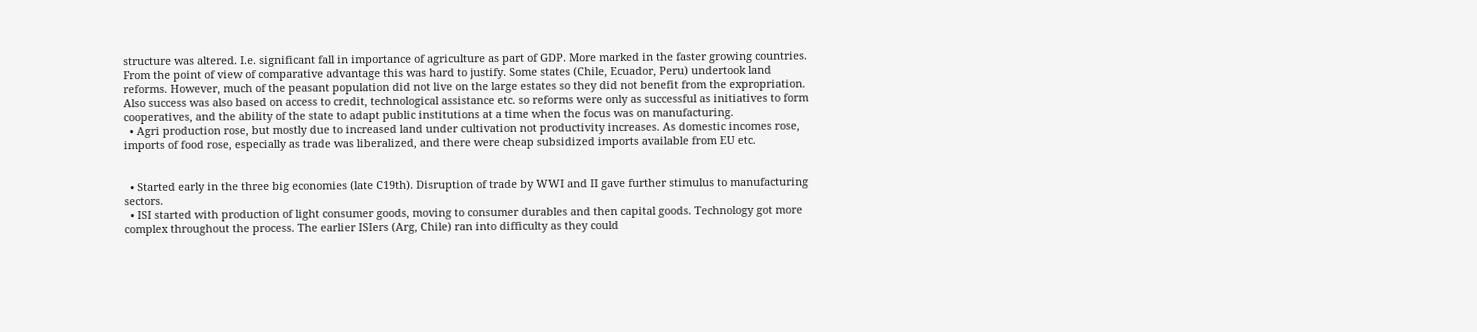structure was altered. I.e. significant fall in importance of agriculture as part of GDP. More marked in the faster growing countries. From the point of view of comparative advantage this was hard to justify. Some states (Chile, Ecuador, Peru) undertook land reforms. However, much of the peasant population did not live on the large estates so they did not benefit from the expropriation. Also success was also based on access to credit, technological assistance etc. so reforms were only as successful as initiatives to form cooperatives, and the ability of the state to adapt public institutions at a time when the focus was on manufacturing.
  • Agri production rose, but mostly due to increased land under cultivation not productivity increases. As domestic incomes rose, imports of food rose, especially as trade was liberalized, and there were cheap subsidized imports available from EU etc.


  • Started early in the three big economies (late C19th). Disruption of trade by WWI and II gave further stimulus to manufacturing sectors.
  • ISI started with production of light consumer goods, moving to consumer durables and then capital goods. Technology got more complex throughout the process. The earlier ISIers (Arg, Chile) ran into difficulty as they could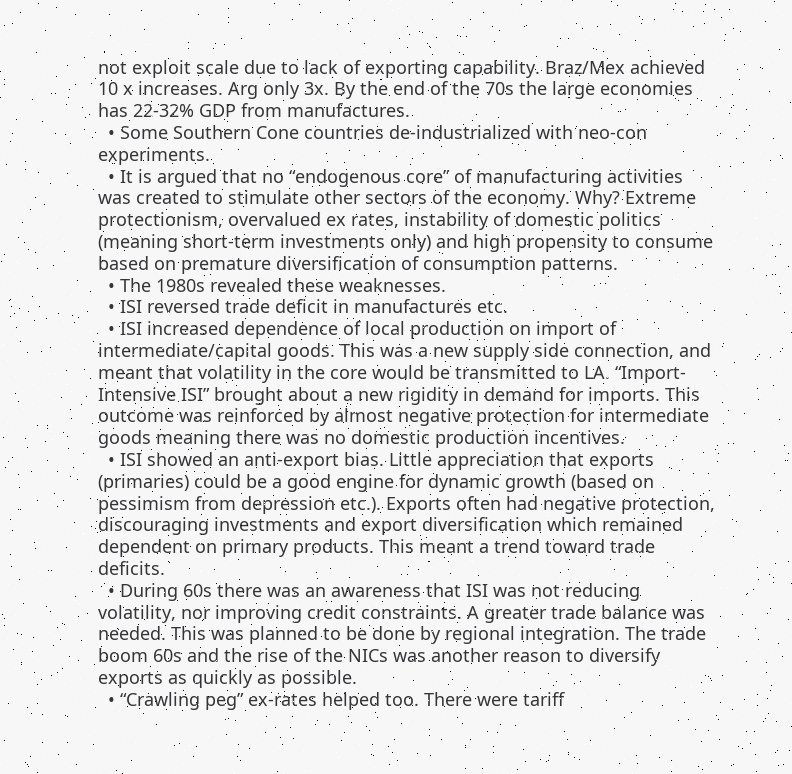not exploit scale due to lack of exporting capability. Braz/Mex achieved 10 x increases. Arg only 3x. By the end of the 70s the large economies has 22-32% GDP from manufactures.
  • Some Southern Cone countries de-industrialized with neo-con experiments.
  • It is argued that no “endogenous core” of manufacturing activities was created to stimulate other sectors of the economy. Why? Extreme protectionism, overvalued ex rates, instability of domestic politics (meaning short-term investments only) and high propensity to consume based on premature diversification of consumption patterns.
  • The 1980s revealed these weaknesses.
  • ISI reversed trade deficit in manufactures etc.
  • ISI increased dependence of local production on import of intermediate/capital goods. This was a new supply side connection, and meant that volatility in the core would be transmitted to LA. “Import-Intensive ISI” brought about a new rigidity in demand for imports. This outcome was reinforced by almost negative protection for intermediate goods meaning there was no domestic production incentives.
  • ISI showed an anti-export bias. Little appreciation that exports (primaries) could be a good engine for dynamic growth (based on pessimism from depression etc.). Exports often had negative protection, discouraging investments and export diversification which remained dependent on primary products. This meant a trend toward trade deficits.
  • During 60s there was an awareness that ISI was not reducing volatility, nor improving credit constraints. A greater trade balance was needed. This was planned to be done by regional integration. The trade boom 60s and the rise of the NICs was another reason to diversify exports as quickly as possible.
  • “Crawling peg” ex-rates helped too. There were tariff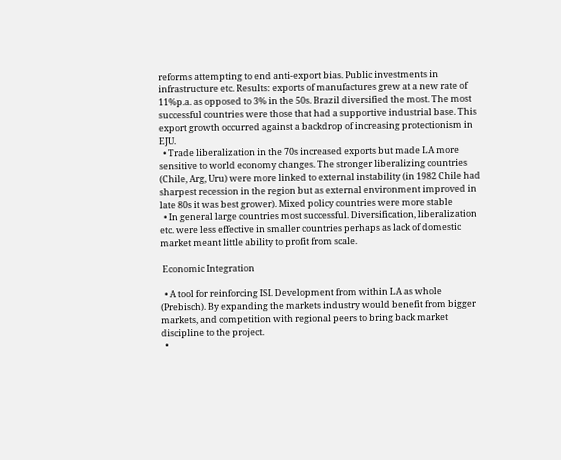reforms attempting to end anti-export bias. Public investments in infrastructure etc. Results: exports of manufactures grew at a new rate of 11%p.a. as opposed to 3% in the 50s. Brazil diversified the most. The most successful countries were those that had a supportive industrial base. This export growth occurred against a backdrop of increasing protectionism in EJU.
  • Trade liberalization in the 70s increased exports but made LA more sensitive to world economy changes. The stronger liberalizing countries (Chile, Arg, Uru) were more linked to external instability (in 1982 Chile had sharpest recession in the region but as external environment improved in late 80s it was best grower). Mixed policy countries were more stable
  • In general large countries most successful. Diversification, liberalization etc. were less effective in smaller countries perhaps as lack of domestic market meant little ability to profit from scale.

 Economic Integration

  • A tool for reinforcing ISI. Development from within LA as whole (Prebisch). By expanding the markets industry would benefit from bigger markets, and competition with regional peers to bring back market discipline to the project.
  •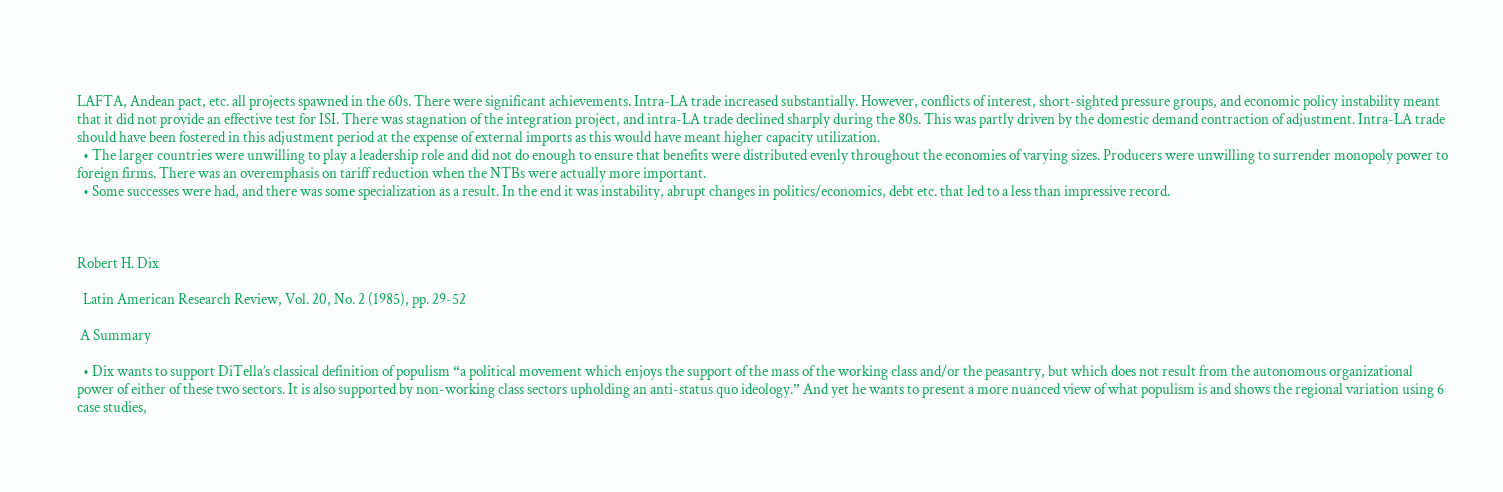LAFTA, Andean pact, etc. all projects spawned in the 60s. There were significant achievements. Intra-LA trade increased substantially. However, conflicts of interest, short-sighted pressure groups, and economic policy instability meant that it did not provide an effective test for ISI. There was stagnation of the integration project, and intra-LA trade declined sharply during the 80s. This was partly driven by the domestic demand contraction of adjustment. Intra-LA trade should have been fostered in this adjustment period at the expense of external imports as this would have meant higher capacity utilization.
  • The larger countries were unwilling to play a leadership role and did not do enough to ensure that benefits were distributed evenly throughout the economies of varying sizes. Producers were unwilling to surrender monopoly power to foreign firms. There was an overemphasis on tariff reduction when the NTBs were actually more important.
  • Some successes were had, and there was some specialization as a result. In the end it was instability, abrupt changes in politics/economics, debt etc. that led to a less than impressive record.



Robert H. Dix

  Latin American Research Review, Vol. 20, No. 2 (1985), pp. 29-52

 A Summary

  • Dix wants to support DiTella’s classical definition of populism “a political movement which enjoys the support of the mass of the working class and/or the peasantry, but which does not result from the autonomous organizational power of either of these two sectors. It is also supported by non-working class sectors upholding an anti-status quo ideology.” And yet he wants to present a more nuanced view of what populism is and shows the regional variation using 6 case studies,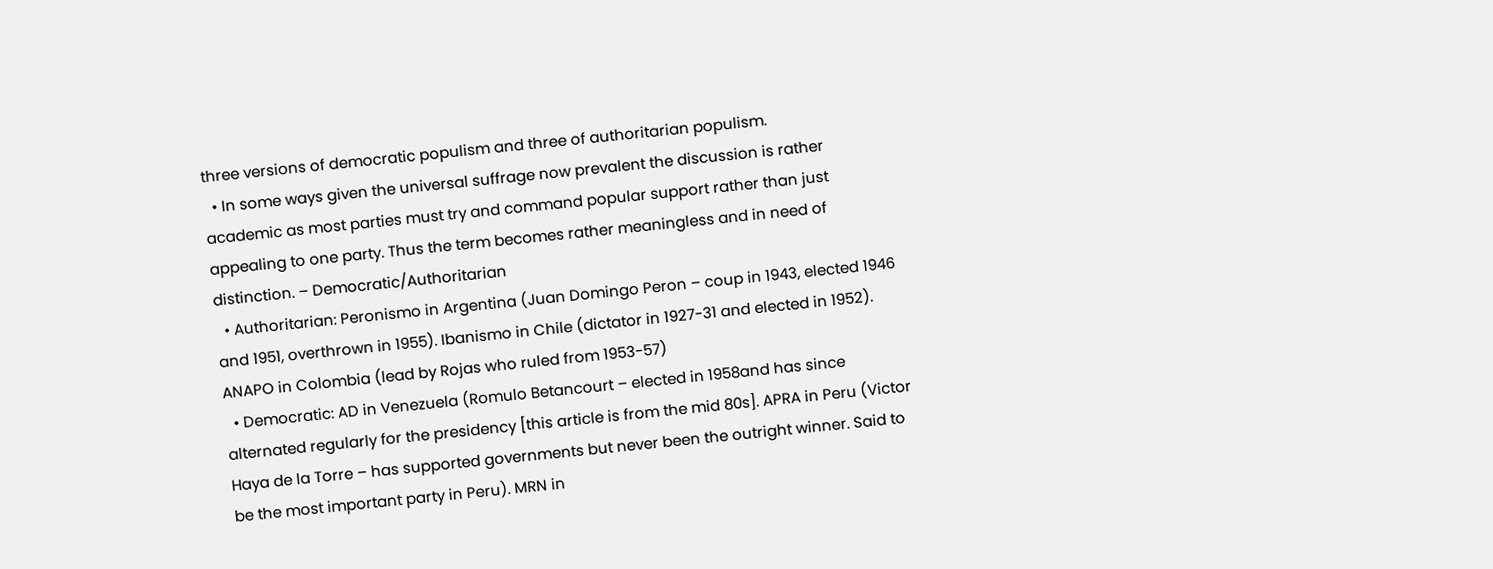three versions of democratic populism and three of authoritarian populism.
  • In some ways given the universal suffrage now prevalent the discussion is rather academic as most parties must try and command popular support rather than just appealing to one party. Thus the term becomes rather meaningless and in need of distinction. – Democratic/Authoritarian
  • Authoritarian: Peronismo in Argentina (Juan Domingo Peron – coup in 1943, elected 1946 and 1951, overthrown in 1955). Ibanismo in Chile (dictator in 1927-31 and elected in 1952). ANAPO in Colombia (lead by Rojas who ruled from 1953-57)
  • Democratic: AD in Venezuela (Romulo Betancourt – elected in 1958and has since alternated regularly for the presidency [this article is from the mid 80s]. APRA in Peru (Victor Haya de la Torre – has supported governments but never been the outright winner. Said to be the most important party in Peru). MRN in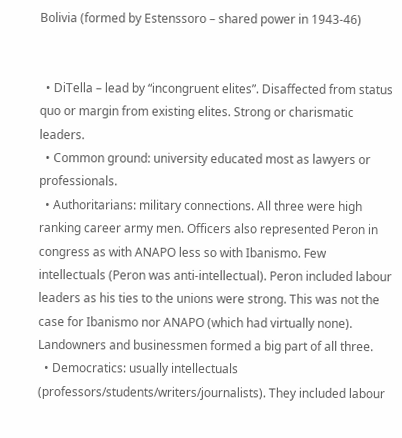Bolivia (formed by Estenssoro – shared power in 1943-46)


  • DiTella – lead by “incongruent elites”. Disaffected from status quo or margin from existing elites. Strong or charismatic leaders.
  • Common ground: university educated most as lawyers or professionals.
  • Authoritarians: military connections. All three were high ranking career army men. Officers also represented Peron in congress as with ANAPO less so with Ibanismo. Few intellectuals (Peron was anti-intellectual). Peron included labour leaders as his ties to the unions were strong. This was not the case for Ibanismo nor ANAPO (which had virtually none). Landowners and businessmen formed a big part of all three.
  • Democratics: usually intellectuals (professors/students/writers/journalists). They included labour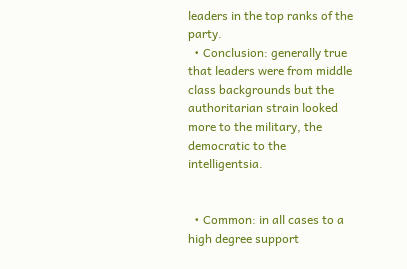leaders in the top ranks of the party.
  • Conclusion: generally true that leaders were from middle class backgrounds but the authoritarian strain looked more to the military, the democratic to the intelligentsia.


  • Common: in all cases to a high degree support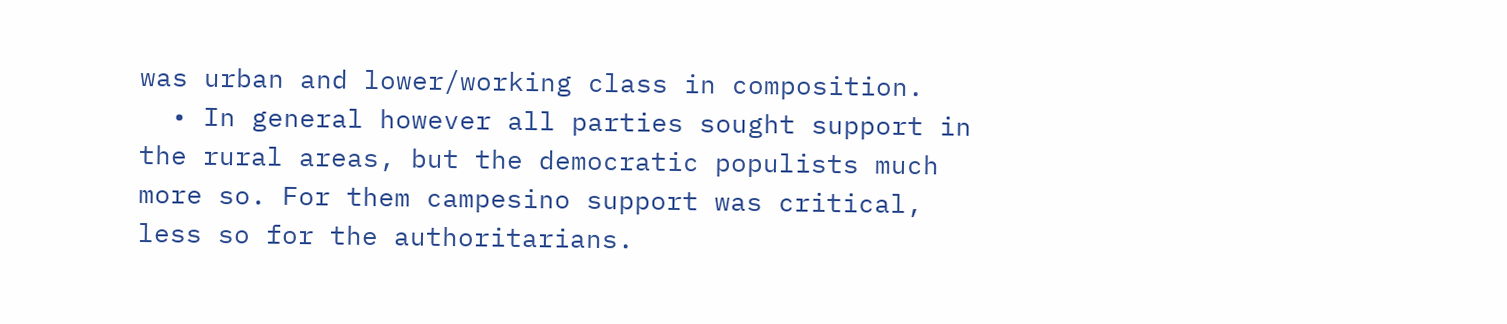was urban and lower/working class in composition.
  • In general however all parties sought support in the rural areas, but the democratic populists much more so. For them campesino support was critical, less so for the authoritarians.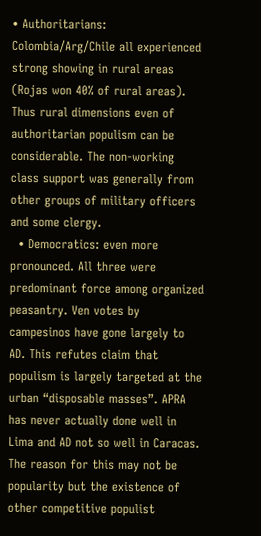• Authoritarians: Colombia/Arg/Chile all experienced strong showing in rural areas (Rojas won 40% of rural areas). Thus rural dimensions even of authoritarian populism can be considerable. The non-working class support was generally from other groups of military officers and some clergy.
  • Democratics: even more pronounced. All three were predominant force among organized peasantry. Ven votes by campesinos have gone largely to AD. This refutes claim that populism is largely targeted at the urban “disposable masses”. APRA has never actually done well in Lima and AD not so well in Caracas. The reason for this may not be popularity but the existence of other competitive populist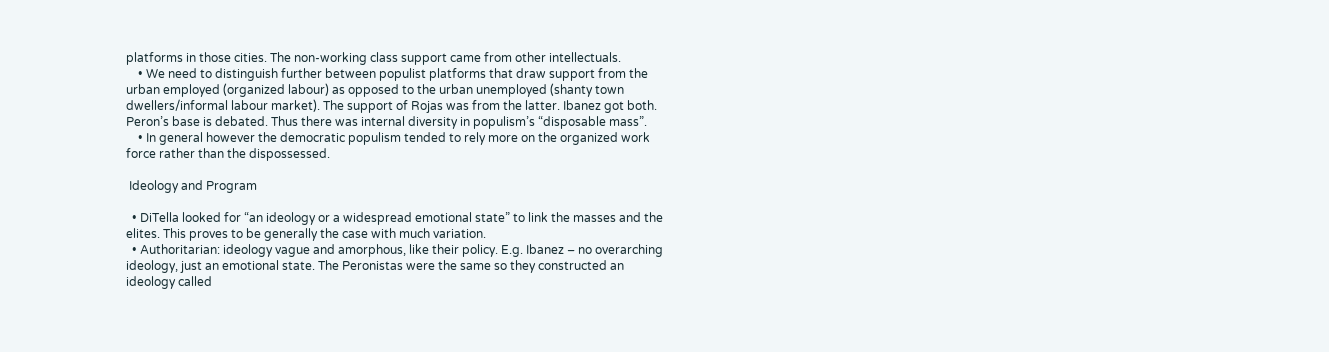platforms in those cities. The non-working class support came from other intellectuals.
    • We need to distinguish further between populist platforms that draw support from the urban employed (organized labour) as opposed to the urban unemployed (shanty town dwellers/informal labour market). The support of Rojas was from the latter. Ibanez got both. Peron’s base is debated. Thus there was internal diversity in populism’s “disposable mass”.
    • In general however the democratic populism tended to rely more on the organized work force rather than the dispossessed.

 Ideology and Program

  • DiTella looked for “an ideology or a widespread emotional state” to link the masses and the elites. This proves to be generally the case with much variation.
  • Authoritarian: ideology vague and amorphous, like their policy. E.g. Ibanez – no overarching ideology, just an emotional state. The Peronistas were the same so they constructed an ideology called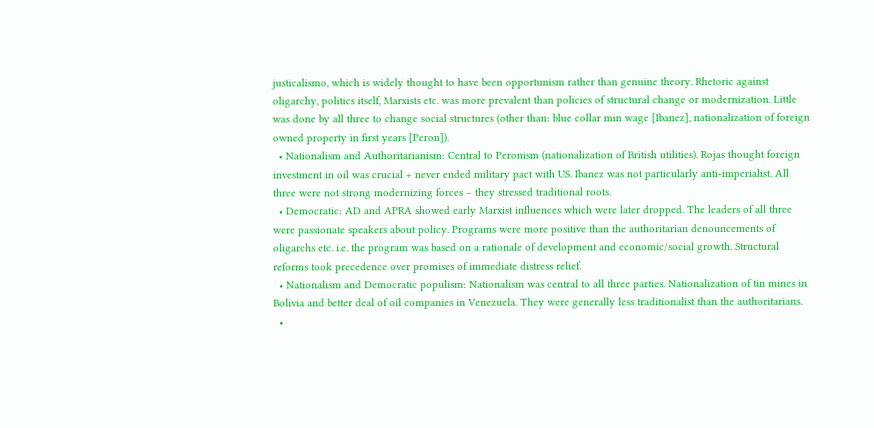justicalismo, which is widely thought to have been opportunism rather than genuine theory. Rhetoric against oligarchy, politics itself, Marxists etc. was more prevalent than policies of structural change or modernization. Little was done by all three to change social structures (other than: blue collar min wage [Ibanez], nationalization of foreign owned property in first years [Peron]).
  • Nationalism and Authoritarianism: Central to Peronism (nationalization of British utilities). Rojas thought foreign investment in oil was crucial + never ended military pact with US. Ibanez was not particularly anti-imperialist. All three were not strong modernizing forces – they stressed traditional roots.
  • Democratic: AD and APRA showed early Marxist influences which were later dropped. The leaders of all three were passionate speakers about policy. Programs were more positive than the authoritarian denouncements of oligarchs etc. i.e. the program was based on a rationale of development and economic/social growth. Structural reforms took precedence over promises of immediate distress relief.
  • Nationalism and Democratic populism: Nationalism was central to all three parties. Nationalization of tin mines in Bolivia and better deal of oil companies in Venezuela. They were generally less traditionalist than the authoritarians.
  •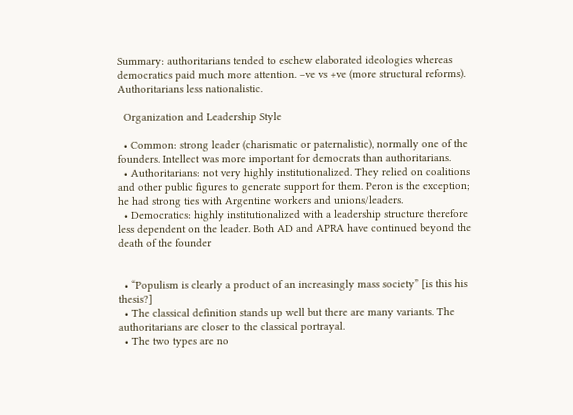Summary: authoritarians tended to eschew elaborated ideologies whereas democratics paid much more attention. –ve vs +ve (more structural reforms). Authoritarians less nationalistic.

  Organization and Leadership Style

  • Common: strong leader (charismatic or paternalistic), normally one of the founders. Intellect was more important for democrats than authoritarians.
  • Authoritarians: not very highly institutionalized. They relied on coalitions and other public figures to generate support for them. Peron is the exception; he had strong ties with Argentine workers and unions/leaders.
  • Democratics: highly institutionalized with a leadership structure therefore less dependent on the leader. Both AD and APRA have continued beyond the death of the founder


  • “Populism is clearly a product of an increasingly mass society” [is this his thesis?]
  • The classical definition stands up well but there are many variants. The authoritarians are closer to the classical portrayal.
  • The two types are no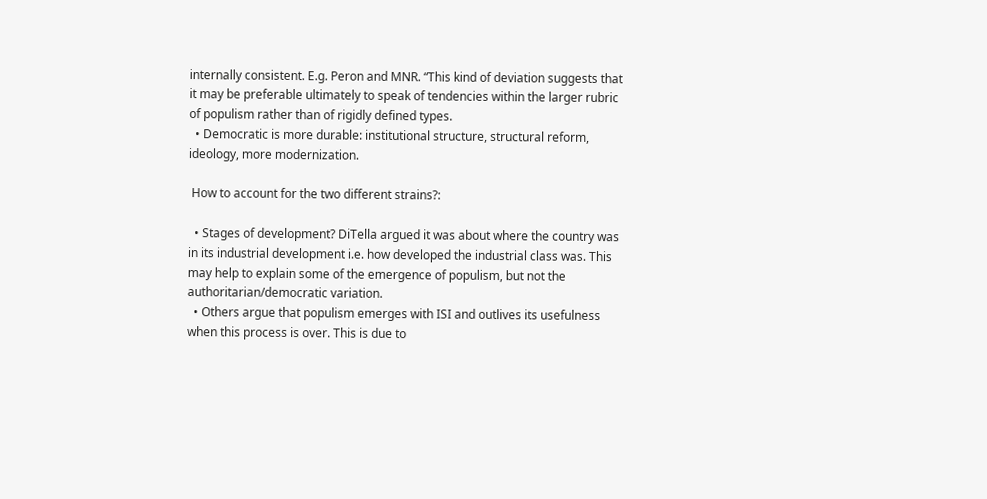internally consistent. E.g. Peron and MNR. “This kind of deviation suggests that it may be preferable ultimately to speak of tendencies within the larger rubric of populism rather than of rigidly defined types.
  • Democratic is more durable: institutional structure, structural reform, ideology, more modernization.

 How to account for the two different strains?:

  • Stages of development? DiTella argued it was about where the country was in its industrial development i.e. how developed the industrial class was. This may help to explain some of the emergence of populism, but not the authoritarian/democratic variation.
  • Others argue that populism emerges with ISI and outlives its usefulness when this process is over. This is due to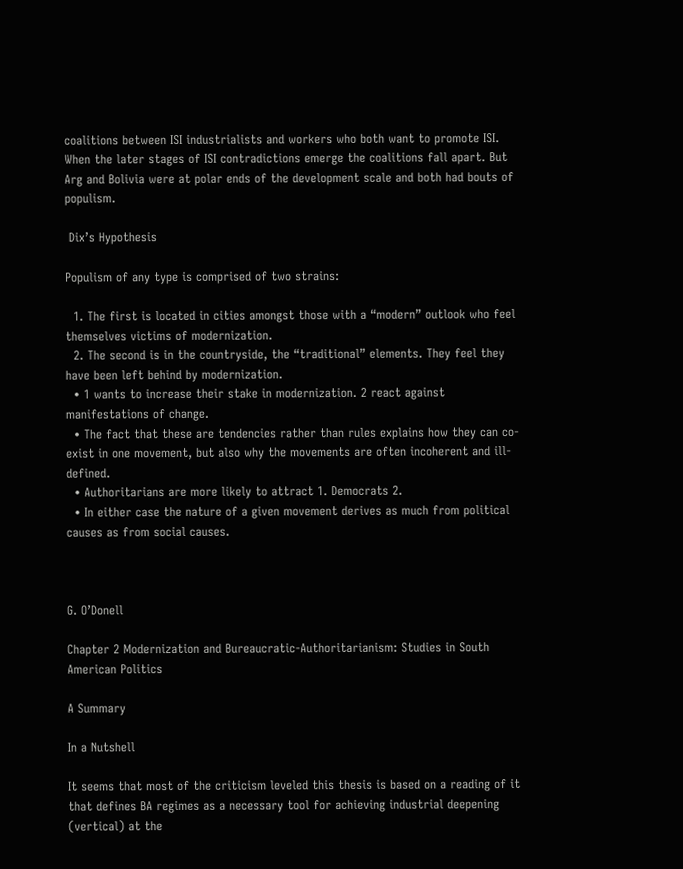coalitions between ISI industrialists and workers who both want to promote ISI. When the later stages of ISI contradictions emerge the coalitions fall apart. But Arg and Bolivia were at polar ends of the development scale and both had bouts of populism.

 Dix’s Hypothesis

Populism of any type is comprised of two strains:

  1. The first is located in cities amongst those with a “modern” outlook who feel themselves victims of modernization.
  2. The second is in the countryside, the “traditional” elements. They feel they have been left behind by modernization.
  • 1 wants to increase their stake in modernization. 2 react against manifestations of change.
  • The fact that these are tendencies rather than rules explains how they can co-exist in one movement, but also why the movements are often incoherent and ill-defined.
  • Authoritarians are more likely to attract 1. Democrats 2.
  • In either case the nature of a given movement derives as much from political causes as from social causes.



G. O’Donell

Chapter 2 Modernization and Bureaucratic-Authoritarianism: Studies in South American Politics

A Summary

In a Nutshell

It seems that most of the criticism leveled this thesis is based on a reading of it that defines BA regimes as a necessary tool for achieving industrial deepening (vertical) at the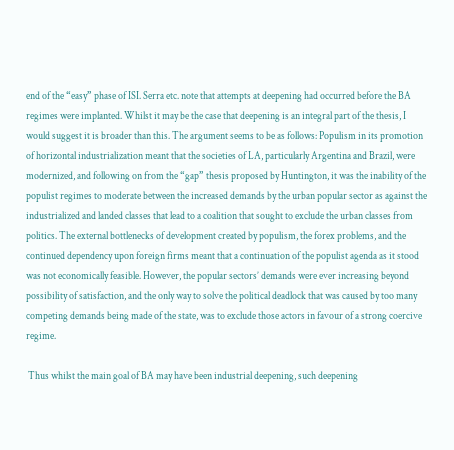end of the “easy” phase of ISI. Serra etc. note that attempts at deepening had occurred before the BA regimes were implanted. Whilst it may be the case that deepening is an integral part of the thesis, I would suggest it is broader than this. The argument seems to be as follows: Populism in its promotion of horizontal industrialization meant that the societies of LA, particularly Argentina and Brazil, were modernized, and following on from the “gap” thesis proposed by Huntington, it was the inability of the populist regimes to moderate between the increased demands by the urban popular sector as against the industrialized and landed classes that lead to a coalition that sought to exclude the urban classes from politics. The external bottlenecks of development created by populism, the forex problems, and the continued dependency upon foreign firms meant that a continuation of the populist agenda as it stood was not economically feasible. However, the popular sectors’ demands were ever increasing beyond possibility of satisfaction, and the only way to solve the political deadlock that was caused by too many competing demands being made of the state, was to exclude those actors in favour of a strong coercive regime.

 Thus whilst the main goal of BA may have been industrial deepening, such deepening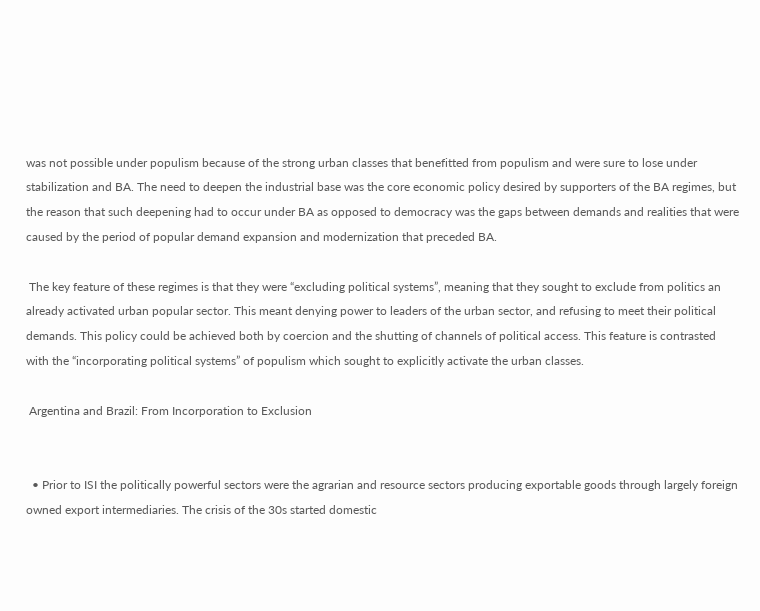was not possible under populism because of the strong urban classes that benefitted from populism and were sure to lose under stabilization and BA. The need to deepen the industrial base was the core economic policy desired by supporters of the BA regimes, but the reason that such deepening had to occur under BA as opposed to democracy was the gaps between demands and realities that were caused by the period of popular demand expansion and modernization that preceded BA.

 The key feature of these regimes is that they were “excluding political systems”, meaning that they sought to exclude from politics an already activated urban popular sector. This meant denying power to leaders of the urban sector, and refusing to meet their political demands. This policy could be achieved both by coercion and the shutting of channels of political access. This feature is contrasted with the “incorporating political systems” of populism which sought to explicitly activate the urban classes.

 Argentina and Brazil: From Incorporation to Exclusion


  • Prior to ISI the politically powerful sectors were the agrarian and resource sectors producing exportable goods through largely foreign owned export intermediaries. The crisis of the 30s started domestic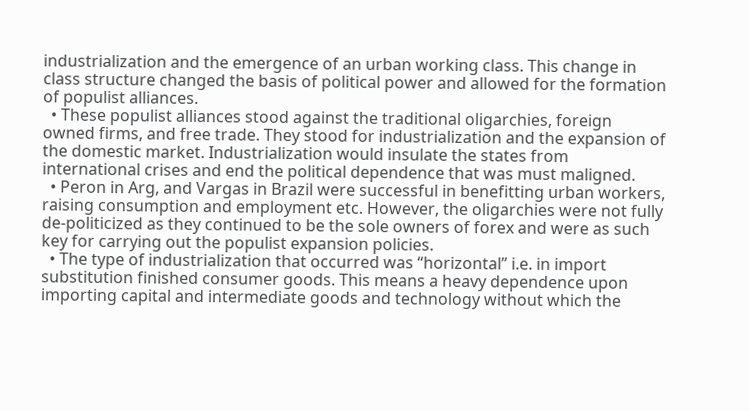industrialization and the emergence of an urban working class. This change in class structure changed the basis of political power and allowed for the formation of populist alliances.
  • These populist alliances stood against the traditional oligarchies, foreign owned firms, and free trade. They stood for industrialization and the expansion of the domestic market. Industrialization would insulate the states from international crises and end the political dependence that was must maligned.
  • Peron in Arg, and Vargas in Brazil were successful in benefitting urban workers, raising consumption and employment etc. However, the oligarchies were not fully de-politicized as they continued to be the sole owners of forex and were as such key for carrying out the populist expansion policies.
  • The type of industrialization that occurred was “horizontal” i.e. in import substitution finished consumer goods. This means a heavy dependence upon importing capital and intermediate goods and technology without which the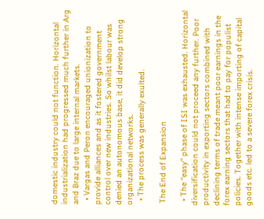domestic industry could not function. Horizontal industrialization had progressed much further in Arg and Braz due to large internal markets.
  • Vargas and Peron encouraged unionization to provide alliances and as it fostered government control over new industries. So whilst labour was denied an autonomous base, it did develop strong organizational networks.
  • The process was generally exulted.

 The End of Expansion

  • The “easy” phase of ISI was exhausted. Horizontal diversification could not proceed any further. Poor productivity in exporting sectors combined with declining terms of trade meant poor earnings in the forex earning sectors that had to pay for populist policies. Together with intense importing of capital goods etc. led to a severe forex crisis.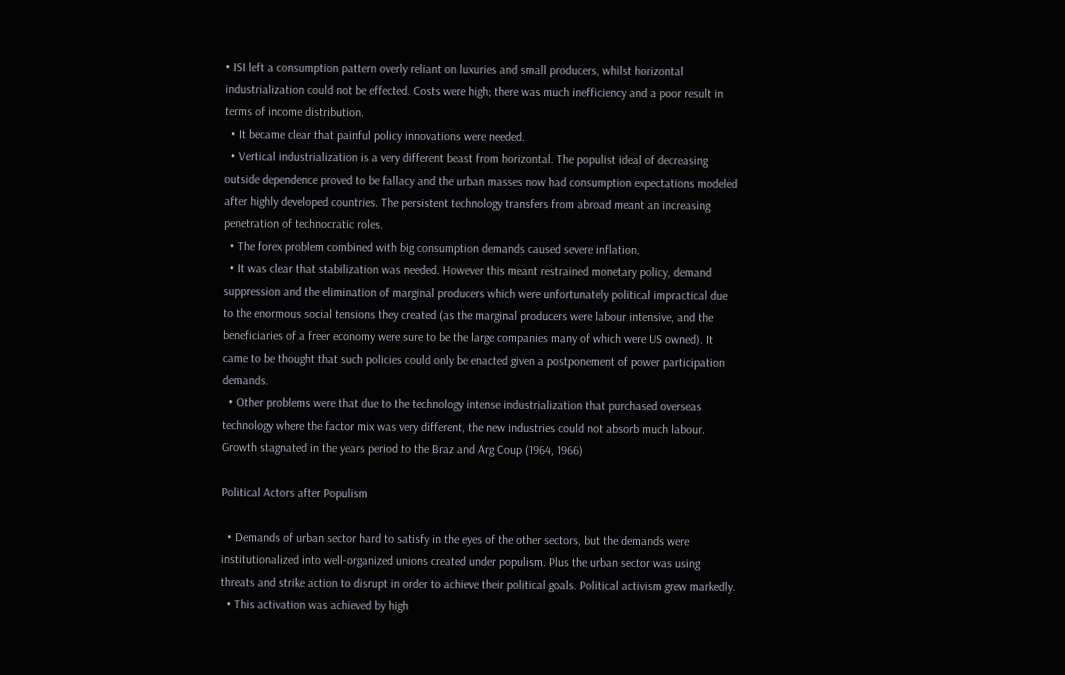• ISI left a consumption pattern overly reliant on luxuries and small producers, whilst horizontal industrialization could not be effected. Costs were high; there was much inefficiency and a poor result in terms of income distribution.
  • It became clear that painful policy innovations were needed.
  • Vertical industrialization is a very different beast from horizontal. The populist ideal of decreasing outside dependence proved to be fallacy and the urban masses now had consumption expectations modeled after highly developed countries. The persistent technology transfers from abroad meant an increasing penetration of technocratic roles.
  • The forex problem combined with big consumption demands caused severe inflation.
  • It was clear that stabilization was needed. However this meant restrained monetary policy, demand suppression and the elimination of marginal producers which were unfortunately political impractical due to the enormous social tensions they created (as the marginal producers were labour intensive, and the beneficiaries of a freer economy were sure to be the large companies many of which were US owned). It came to be thought that such policies could only be enacted given a postponement of power participation demands.
  • Other problems were that due to the technology intense industrialization that purchased overseas technology where the factor mix was very different, the new industries could not absorb much labour. Growth stagnated in the years period to the Braz and Arg Coup (1964, 1966)

Political Actors after Populism

  • Demands of urban sector hard to satisfy in the eyes of the other sectors, but the demands were institutionalized into well-organized unions created under populism. Plus the urban sector was using threats and strike action to disrupt in order to achieve their political goals. Political activism grew markedly.
  • This activation was achieved by high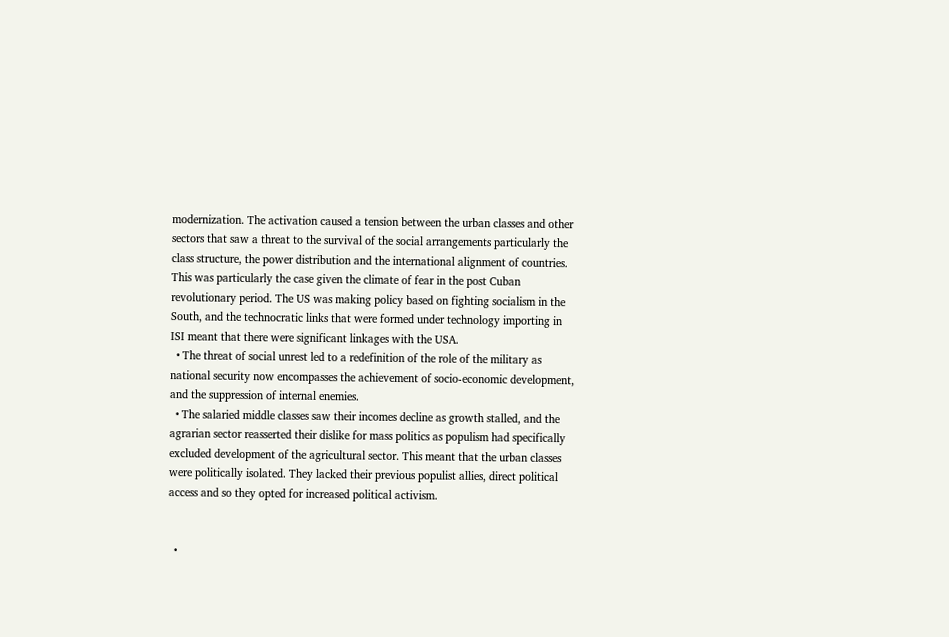modernization. The activation caused a tension between the urban classes and other sectors that saw a threat to the survival of the social arrangements particularly the class structure, the power distribution and the international alignment of countries. This was particularly the case given the climate of fear in the post Cuban revolutionary period. The US was making policy based on fighting socialism in the South, and the technocratic links that were formed under technology importing in ISI meant that there were significant linkages with the USA.
  • The threat of social unrest led to a redefinition of the role of the military as national security now encompasses the achievement of socio-economic development, and the suppression of internal enemies.
  • The salaried middle classes saw their incomes decline as growth stalled, and the agrarian sector reasserted their dislike for mass politics as populism had specifically excluded development of the agricultural sector. This meant that the urban classes were politically isolated. They lacked their previous populist allies, direct political access and so they opted for increased political activism.


  •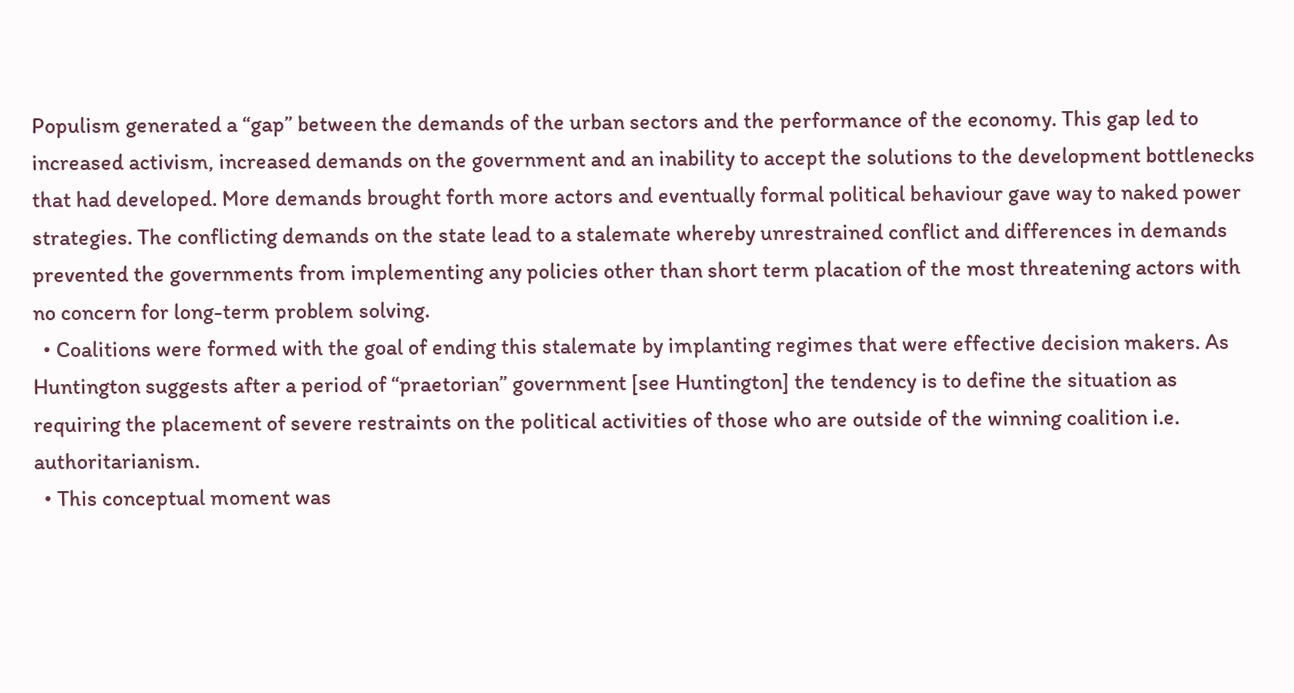Populism generated a “gap” between the demands of the urban sectors and the performance of the economy. This gap led to increased activism, increased demands on the government and an inability to accept the solutions to the development bottlenecks that had developed. More demands brought forth more actors and eventually formal political behaviour gave way to naked power strategies. The conflicting demands on the state lead to a stalemate whereby unrestrained conflict and differences in demands prevented the governments from implementing any policies other than short term placation of the most threatening actors with no concern for long-term problem solving.
  • Coalitions were formed with the goal of ending this stalemate by implanting regimes that were effective decision makers. As Huntington suggests after a period of “praetorian” government [see Huntington] the tendency is to define the situation as requiring the placement of severe restraints on the political activities of those who are outside of the winning coalition i.e. authoritarianism.
  • This conceptual moment was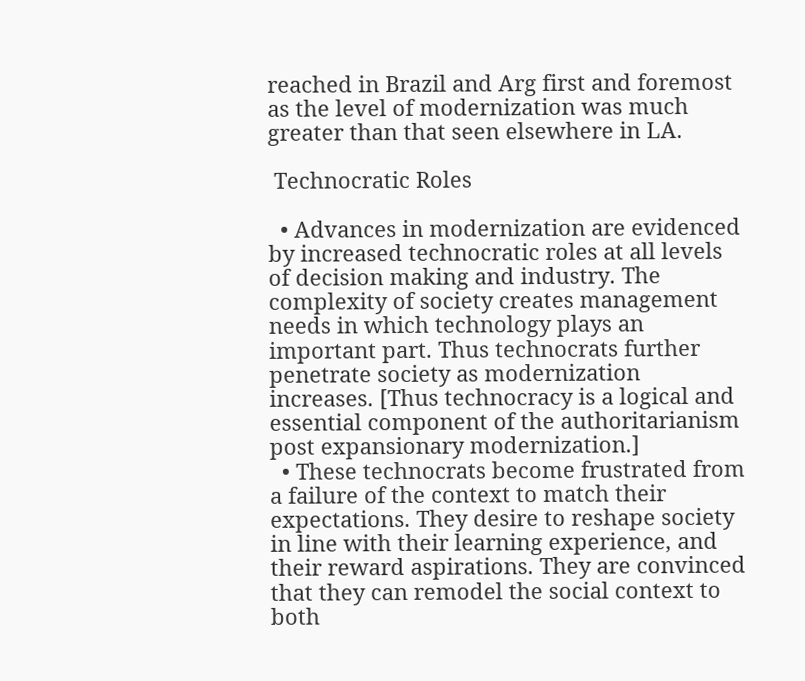reached in Brazil and Arg first and foremost as the level of modernization was much greater than that seen elsewhere in LA.

 Technocratic Roles

  • Advances in modernization are evidenced by increased technocratic roles at all levels of decision making and industry. The complexity of society creates management needs in which technology plays an important part. Thus technocrats further penetrate society as modernization increases. [Thus technocracy is a logical and essential component of the authoritarianism post expansionary modernization.]
  • These technocrats become frustrated from a failure of the context to match their expectations. They desire to reshape society in line with their learning experience, and their reward aspirations. They are convinced that they can remodel the social context to both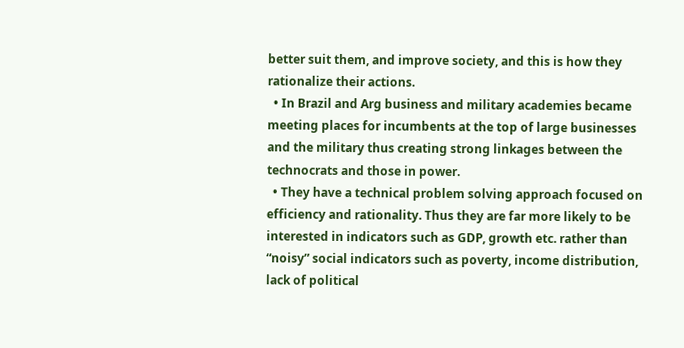better suit them, and improve society, and this is how they rationalize their actions.
  • In Brazil and Arg business and military academies became meeting places for incumbents at the top of large businesses and the military thus creating strong linkages between the technocrats and those in power.
  • They have a technical problem solving approach focused on efficiency and rationality. Thus they are far more likely to be interested in indicators such as GDP, growth etc. rather than “noisy” social indicators such as poverty, income distribution, lack of political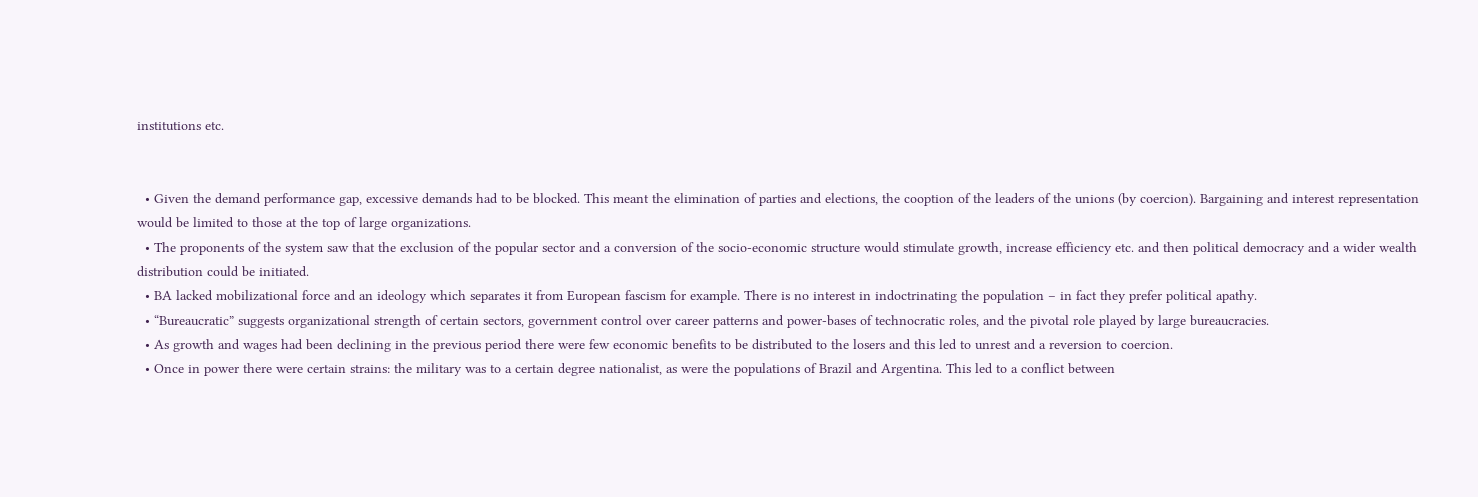institutions etc.


  • Given the demand performance gap, excessive demands had to be blocked. This meant the elimination of parties and elections, the cooption of the leaders of the unions (by coercion). Bargaining and interest representation would be limited to those at the top of large organizations.
  • The proponents of the system saw that the exclusion of the popular sector and a conversion of the socio-economic structure would stimulate growth, increase efficiency etc. and then political democracy and a wider wealth distribution could be initiated.
  • BA lacked mobilizational force and an ideology which separates it from European fascism for example. There is no interest in indoctrinating the population – in fact they prefer political apathy.
  • “Bureaucratic” suggests organizational strength of certain sectors, government control over career patterns and power-bases of technocratic roles, and the pivotal role played by large bureaucracies.
  • As growth and wages had been declining in the previous period there were few economic benefits to be distributed to the losers and this led to unrest and a reversion to coercion.
  • Once in power there were certain strains: the military was to a certain degree nationalist, as were the populations of Brazil and Argentina. This led to a conflict between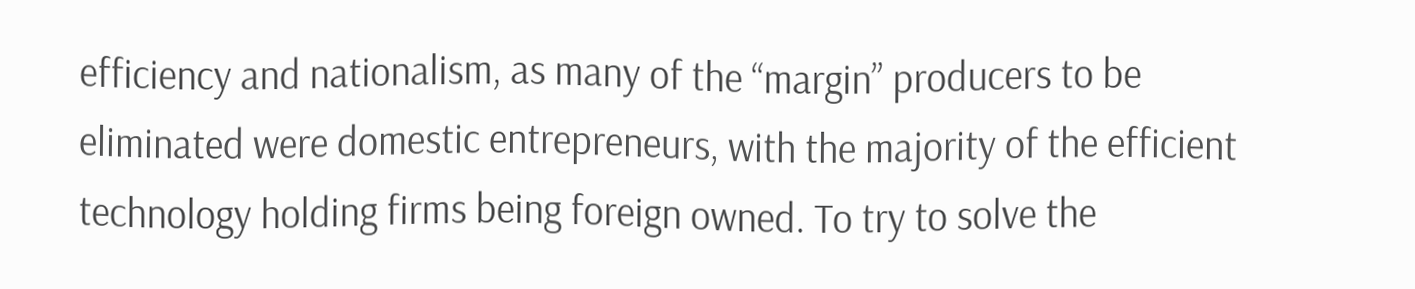efficiency and nationalism, as many of the “margin” producers to be eliminated were domestic entrepreneurs, with the majority of the efficient technology holding firms being foreign owned. To try to solve the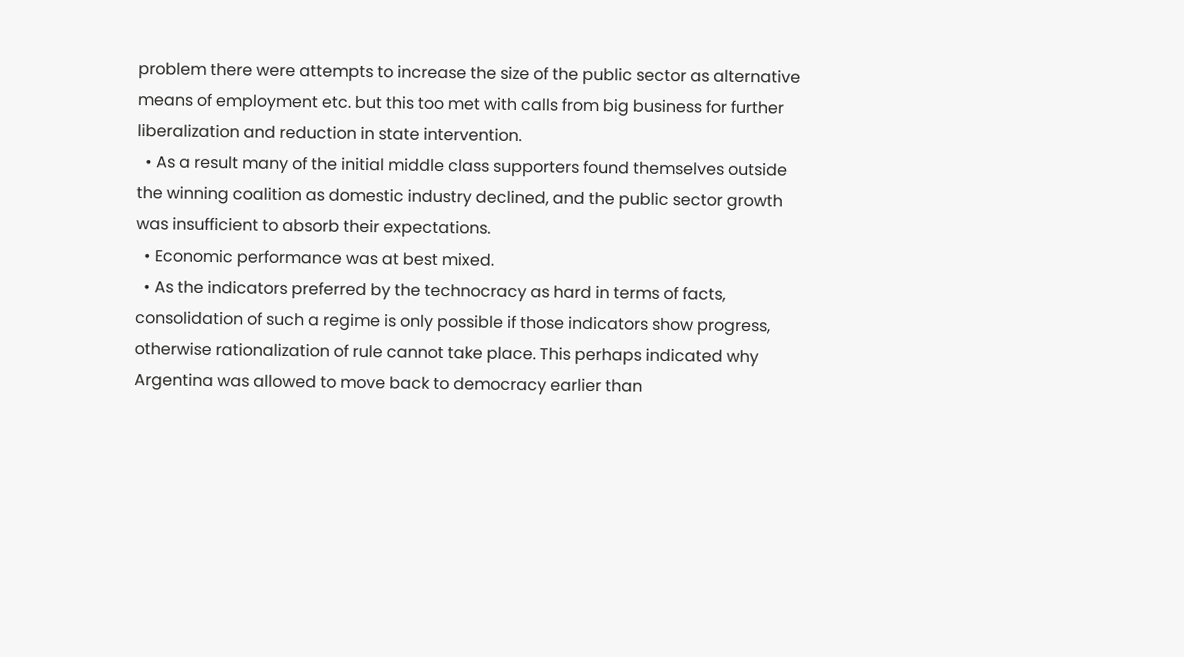problem there were attempts to increase the size of the public sector as alternative means of employment etc. but this too met with calls from big business for further liberalization and reduction in state intervention.
  • As a result many of the initial middle class supporters found themselves outside the winning coalition as domestic industry declined, and the public sector growth was insufficient to absorb their expectations.
  • Economic performance was at best mixed.
  • As the indicators preferred by the technocracy as hard in terms of facts, consolidation of such a regime is only possible if those indicators show progress, otherwise rationalization of rule cannot take place. This perhaps indicated why Argentina was allowed to move back to democracy earlier than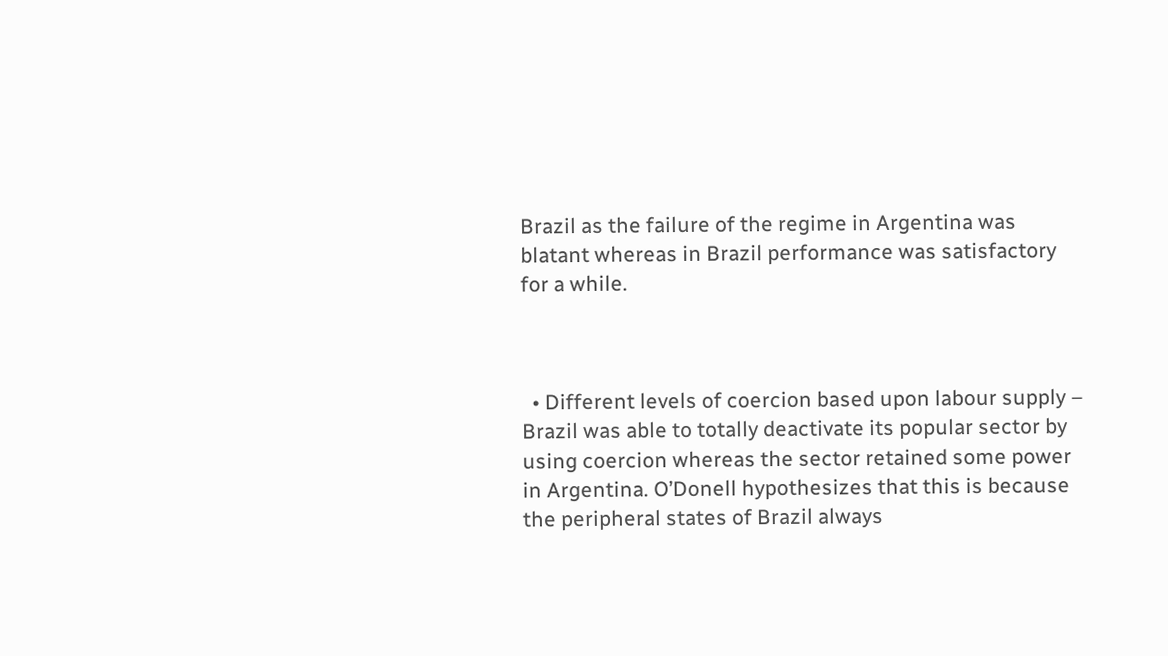Brazil as the failure of the regime in Argentina was blatant whereas in Brazil performance was satisfactory for a while.



  • Different levels of coercion based upon labour supply – Brazil was able to totally deactivate its popular sector by using coercion whereas the sector retained some power in Argentina. O’Donell hypothesizes that this is because the peripheral states of Brazil always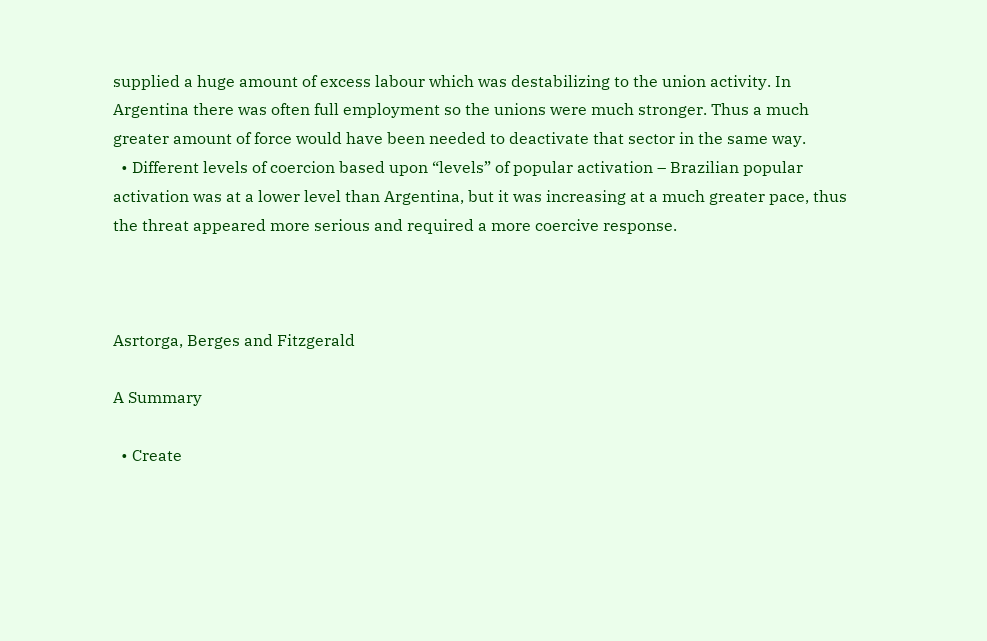supplied a huge amount of excess labour which was destabilizing to the union activity. In Argentina there was often full employment so the unions were much stronger. Thus a much greater amount of force would have been needed to deactivate that sector in the same way.
  • Different levels of coercion based upon “levels” of popular activation – Brazilian popular activation was at a lower level than Argentina, but it was increasing at a much greater pace, thus the threat appeared more serious and required a more coercive response.



Asrtorga, Berges and Fitzgerald

A Summary

  • Create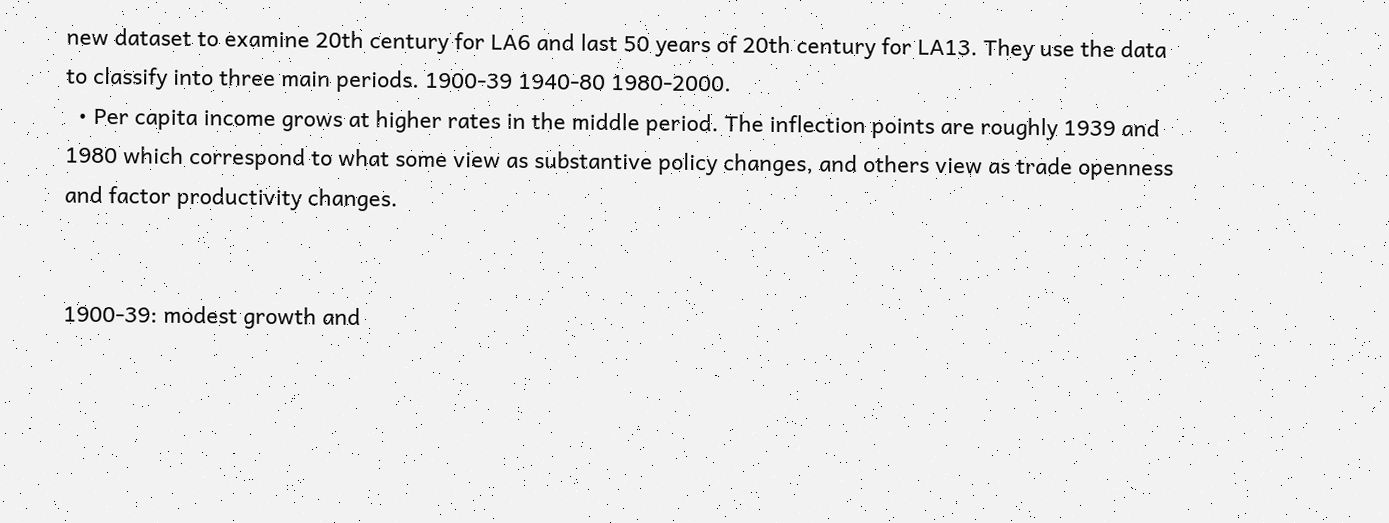new dataset to examine 20th century for LA6 and last 50 years of 20th century for LA13. They use the data to classify into three main periods. 1900-39 1940-80 1980-2000.
  • Per capita income grows at higher rates in the middle period. The inflection points are roughly 1939 and 1980 which correspond to what some view as substantive policy changes, and others view as trade openness and factor productivity changes.


1900-39: modest growth and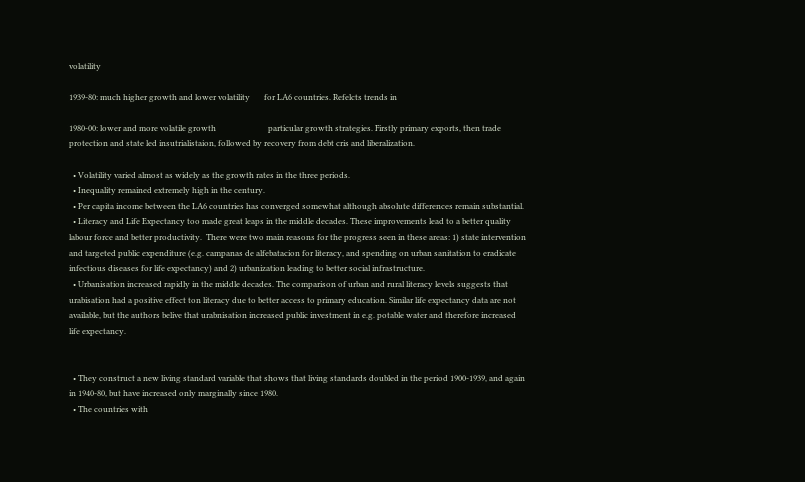volatility

1939-80: much higher growth and lower volatility       for LA6 countries. Refelcts trends in

1980-00: lower and more volatile growth                          particular growth strategies. Firstly primary exports, then trade protection and state led insutrialistaion, followed by recovery from debt cris and liberalization.

  • Volatility varied almost as widely as the growth rates in the three periods.
  • Inequality remained extremely high in the century.
  • Per capita income between the LA6 countries has converged somewhat although absolute differences remain substantial.
  • Literacy and Life Expectancy too made great leaps in the middle decades. These improvements lead to a better quality labour force and better productivity.  There were two main reasons for the progress seen in these areas: 1) state intervention and targeted public expenditure (e.g. campanas de alfebatacion for literacy, and spending on urban sanitation to eradicate infectious diseases for life expectancy) and 2) urbanization leading to better social infrastructure.
  • Urbanisation increased rapidly in the middle decades. The comparison of urban and rural literacy levels suggests that urabisation had a positive effect ton literacy due to better access to primary education. Similar life expectancy data are not available, but the authors belive that urabnisation increased public investment in e.g. potable water and therefore increased life expectancy.


  • They construct a new living standard variable that shows that living standards doubled in the period 1900-1939, and again in 1940-80, but have increased only marginally since 1980.
  • The countries with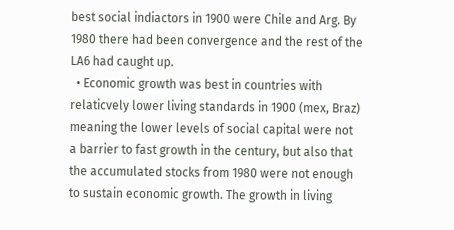best social indiactors in 1900 were Chile and Arg. By 1980 there had been convergence and the rest of the LA6 had caught up.
  • Economic growth was best in countries with relaticvely lower living standards in 1900 (mex, Braz) meaning the lower levels of social capital were not a barrier to fast growth in the century, but also that the accumulated stocks from 1980 were not enough to sustain economic growth. The growth in living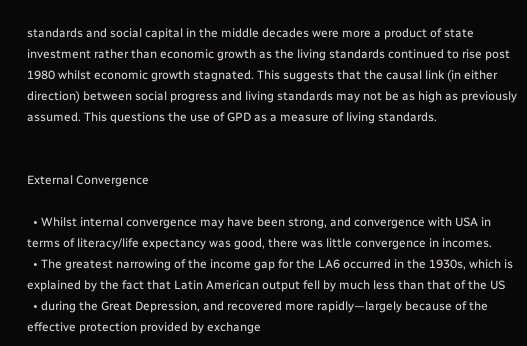standards and social capital in the middle decades were more a product of state investment rather than economic growth as the living standards continued to rise post 1980 whilst economic growth stagnated. This suggests that the causal link (in either direction) between social progress and living standards may not be as high as previously assumed. This questions the use of GPD as a measure of living standards.


External Convergence

  • Whilst internal convergence may have been strong, and convergence with USA in terms of literacy/life expectancy was good, there was little convergence in incomes.
  • The greatest narrowing of the income gap for the LA6 occurred in the 1930s, which is explained by the fact that Latin American output fell by much less than that of the US
  • during the Great Depression, and recovered more rapidly—largely because of the effective protection provided by exchange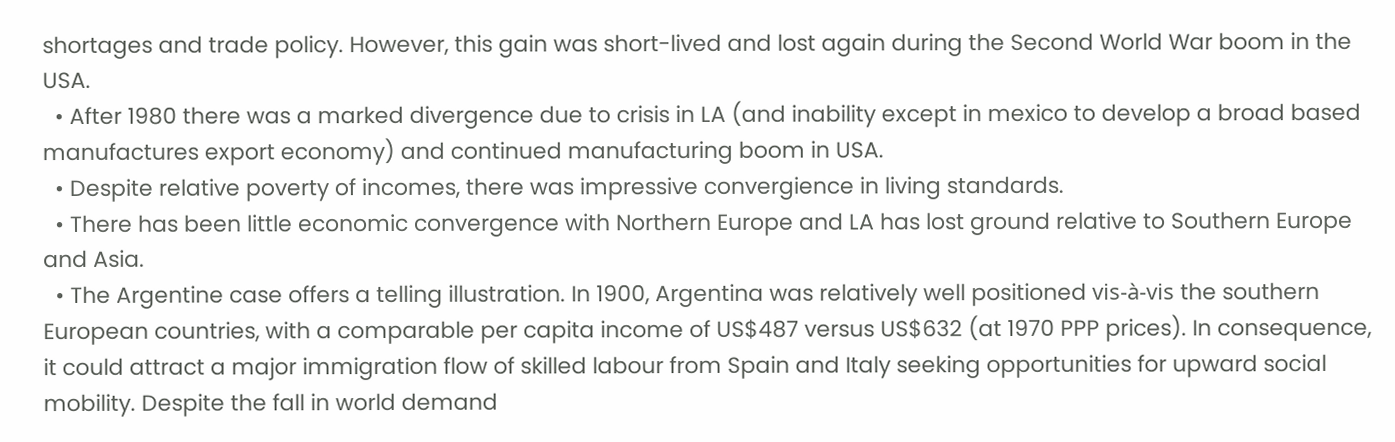shortages and trade policy. However, this gain was short-lived and lost again during the Second World War boom in the USA.
  • After 1980 there was a marked divergence due to crisis in LA (and inability except in mexico to develop a broad based manufactures export economy) and continued manufacturing boom in USA.
  • Despite relative poverty of incomes, there was impressive convergience in living standards.
  • There has been little economic convergence with Northern Europe and LA has lost ground relative to Southern Europe and Asia.
  • The Argentine case offers a telling illustration. In 1900, Argentina was relatively well positioned vis-à-vis the southern European countries, with a comparable per capita income of US$487 versus US$632 (at 1970 PPP prices). In consequence, it could attract a major immigration flow of skilled labour from Spain and Italy seeking opportunities for upward social mobility. Despite the fall in world demand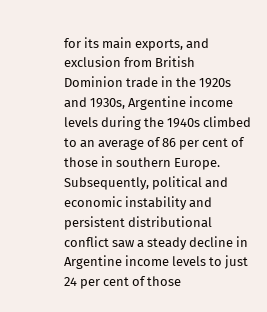for its main exports, and exclusion from British Dominion trade in the 1920s and 1930s, Argentine income levels during the 1940s climbed to an average of 86 per cent of those in southern Europe.  Subsequently, political and economic instability and persistent distributional conflict saw a steady decline in Argentine income levels to just 24 per cent of those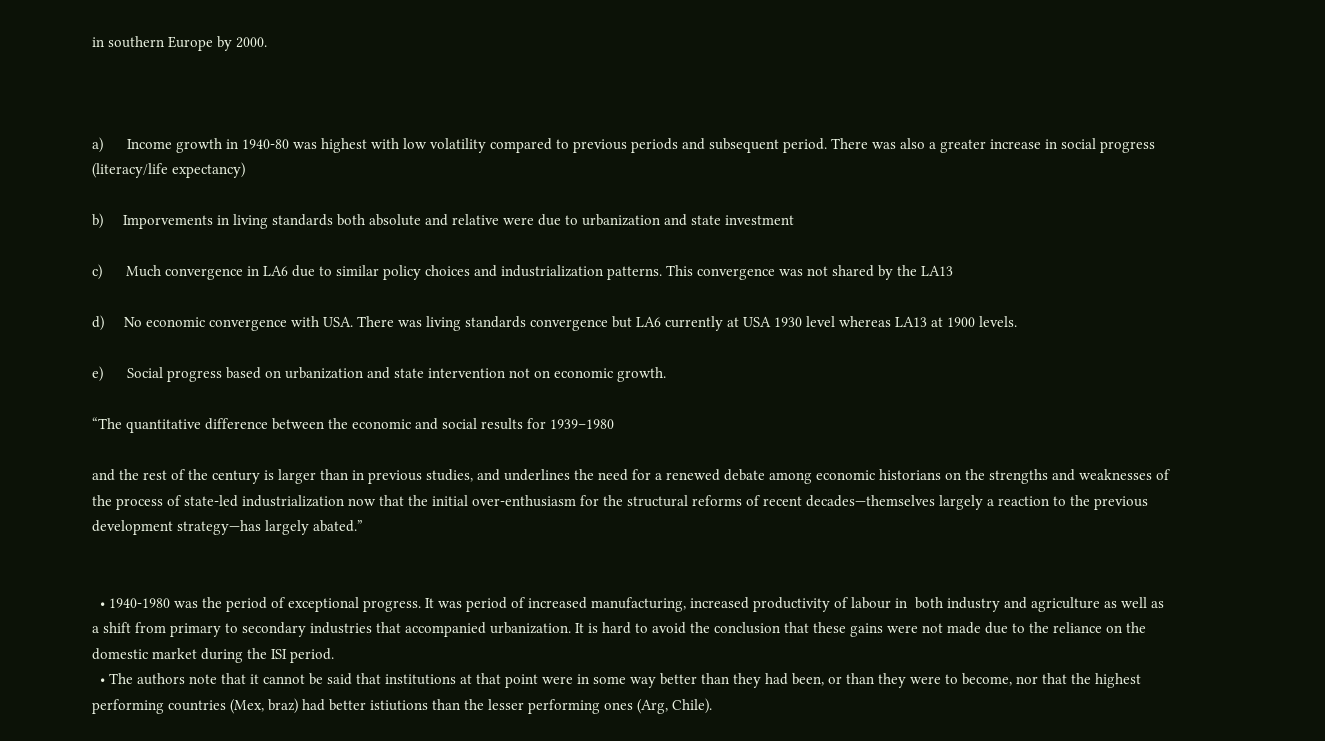in southern Europe by 2000.



a)      Income growth in 1940-80 was highest with low volatility compared to previous periods and subsequent period. There was also a greater increase in social progress (literacy/life expectancy)

b)     Imporvements in living standards both absolute and relative were due to urbanization and state investment

c)      Much convergence in LA6 due to similar policy choices and industrialization patterns. This convergence was not shared by the LA13

d)     No economic convergence with USA. There was living standards convergence but LA6 currently at USA 1930 level whereas LA13 at 1900 levels.

e)      Social progress based on urbanization and state intervention not on economic growth.

“The quantitative difference between the economic and social results for 1939–1980

and the rest of the century is larger than in previous studies, and underlines the need for a renewed debate among economic historians on the strengths and weaknesses of the process of state-led industrialization now that the initial over-enthusiasm for the structural reforms of recent decades—themselves largely a reaction to the previous development strategy—has largely abated.”


  • 1940-1980 was the period of exceptional progress. It was period of increased manufacturing, increased productivity of labour in  both industry and agriculture as well as a shift from primary to secondary industries that accompanied urbanization. It is hard to avoid the conclusion that these gains were not made due to the reliance on the domestic market during the ISI period.
  • The authors note that it cannot be said that institutions at that point were in some way better than they had been, or than they were to become, nor that the highest performing countries (Mex, braz) had better istiutions than the lesser performing ones (Arg, Chile).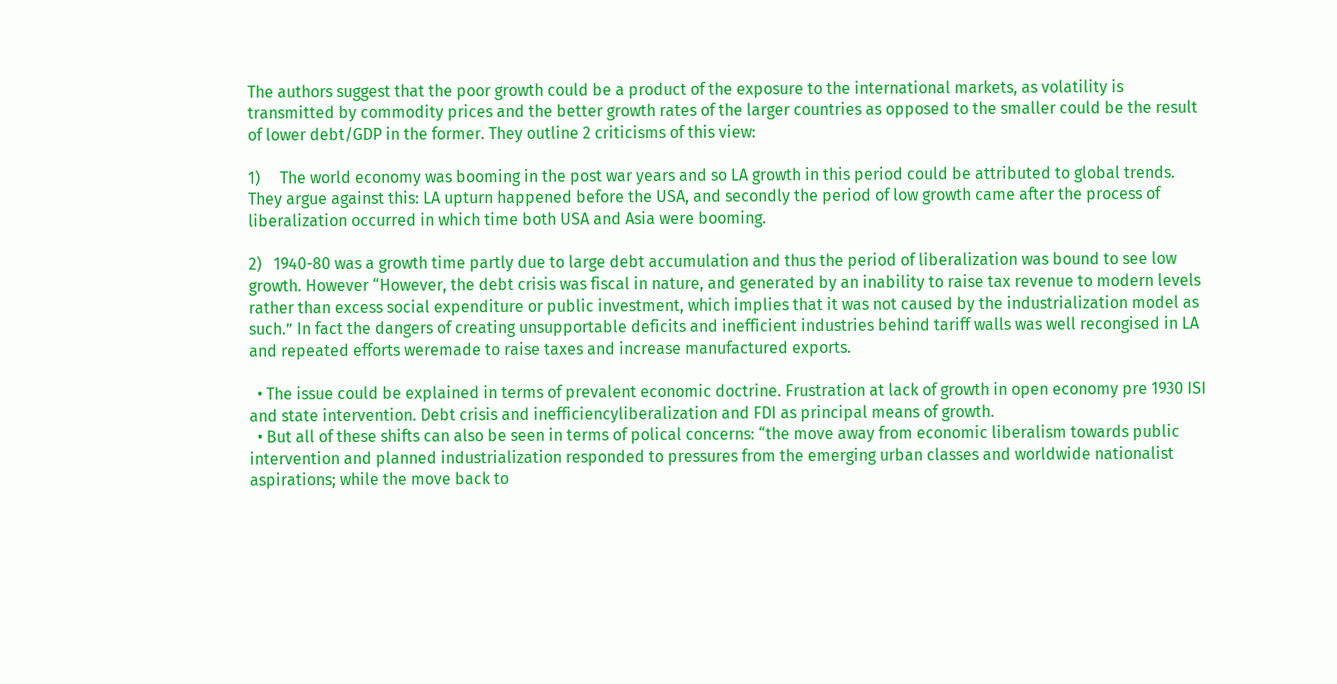The authors suggest that the poor growth could be a product of the exposure to the international markets, as volatility is transmitted by commodity prices and the better growth rates of the larger countries as opposed to the smaller could be the result of lower debt/GDP in the former. They outline 2 criticisms of this view:

1)     The world economy was booming in the post war years and so LA growth in this period could be attributed to global trends. They argue against this: LA upturn happened before the USA, and secondly the period of low growth came after the process of liberalization occurred in which time both USA and Asia were booming.

2)   1940-80 was a growth time partly due to large debt accumulation and thus the period of liberalization was bound to see low growth. However “However, the debt crisis was fiscal in nature, and generated by an inability to raise tax revenue to modern levels rather than excess social expenditure or public investment, which implies that it was not caused by the industrialization model as such.” In fact the dangers of creating unsupportable deficits and inefficient industries behind tariff walls was well recongised in LA and repeated efforts weremade to raise taxes and increase manufactured exports.

  • The issue could be explained in terms of prevalent economic doctrine. Frustration at lack of growth in open economy pre 1930 ISI and state intervention. Debt crisis and inefficiencyliberalization and FDI as principal means of growth.
  • But all of these shifts can also be seen in terms of polical concerns: “the move away from economic liberalism towards public intervention and planned industrialization responded to pressures from the emerging urban classes and worldwide nationalist aspirations; while the move back to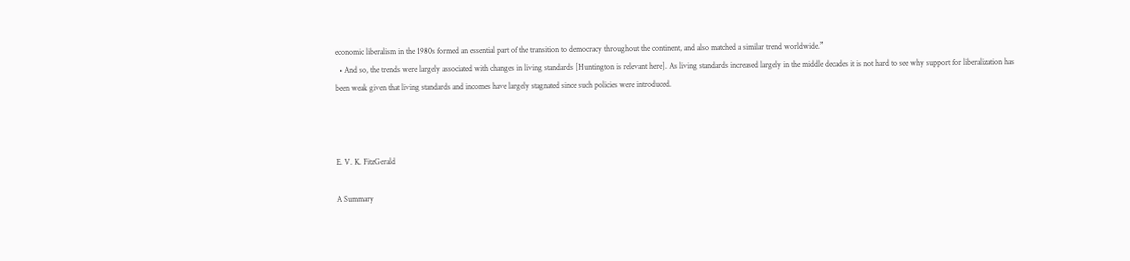economic liberalism in the 1980s formed an essential part of the transition to democracy throughout the continent, and also matched a similar trend worldwide.”
  • And so, the trends were largely associated with changes in living standards [Huntington is relevant here]. As living standards increased largely in the middle decades it is not hard to see why support for liberalization has been weak given that living standards and incomes have largely stagnated since such policies were introduced.



E. V. K. FitzGerald

A Summary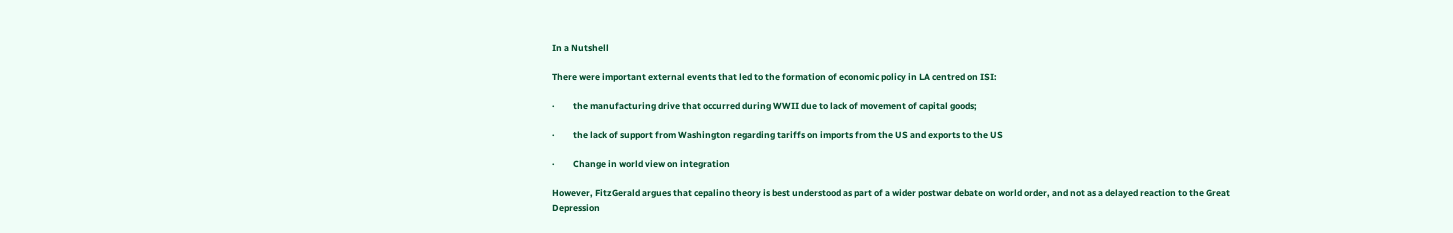In a Nutshell

There were important external events that led to the formation of economic policy in LA centred on ISI:

·         the manufacturing drive that occurred during WWII due to lack of movement of capital goods;

·         the lack of support from Washington regarding tariffs on imports from the US and exports to the US

·         Change in world view on integration

However, FitzGerald argues that cepalino theory is best understood as part of a wider postwar debate on world order, and not as a delayed reaction to the Great Depression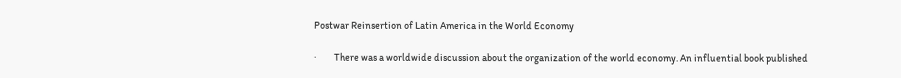Postwar Reinsertion of Latin America in the World Economy

·         There was a worldwide discussion about the organization of the world economy. An influential book published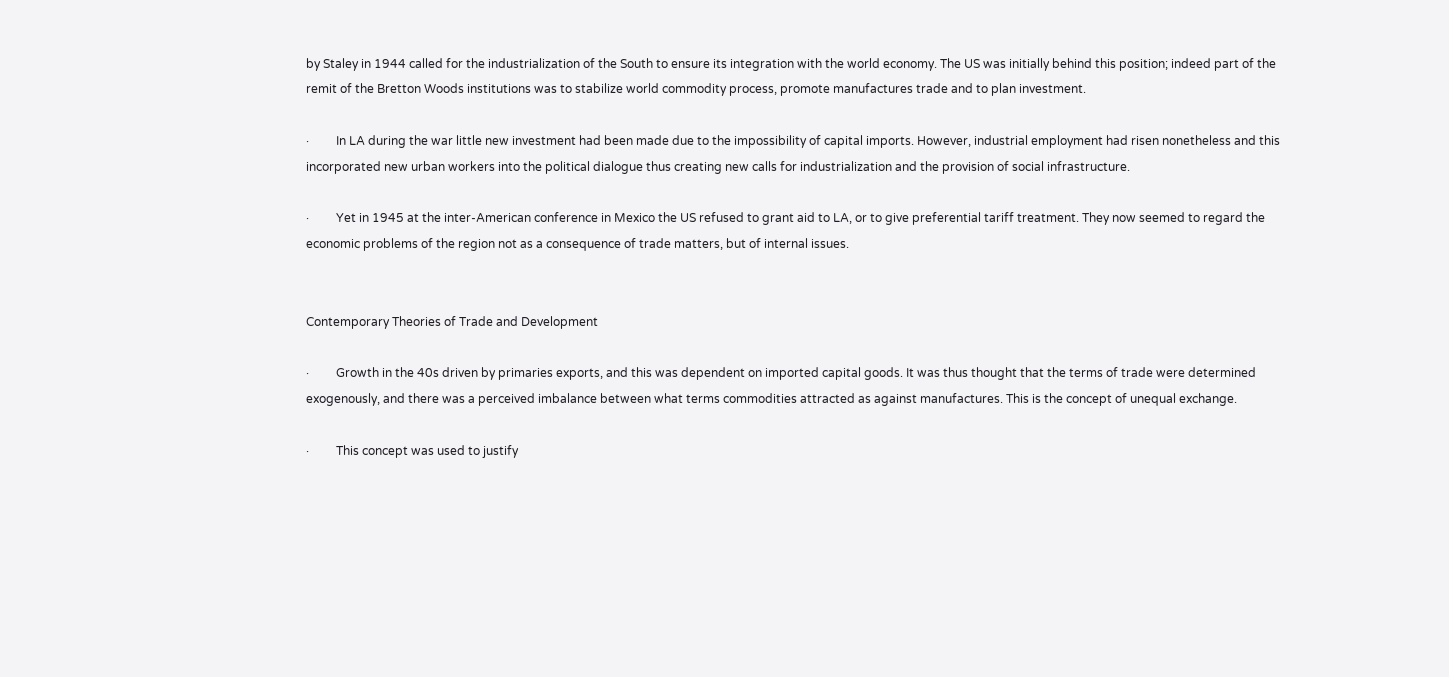by Staley in 1944 called for the industrialization of the South to ensure its integration with the world economy. The US was initially behind this position; indeed part of the remit of the Bretton Woods institutions was to stabilize world commodity process, promote manufactures trade and to plan investment.

·         In LA during the war little new investment had been made due to the impossibility of capital imports. However, industrial employment had risen nonetheless and this incorporated new urban workers into the political dialogue thus creating new calls for industrialization and the provision of social infrastructure.

·         Yet in 1945 at the inter-American conference in Mexico the US refused to grant aid to LA, or to give preferential tariff treatment. They now seemed to regard the economic problems of the region not as a consequence of trade matters, but of internal issues.


Contemporary Theories of Trade and Development

·         Growth in the 40s driven by primaries exports, and this was dependent on imported capital goods. It was thus thought that the terms of trade were determined exogenously, and there was a perceived imbalance between what terms commodities attracted as against manufactures. This is the concept of unequal exchange.

·         This concept was used to justify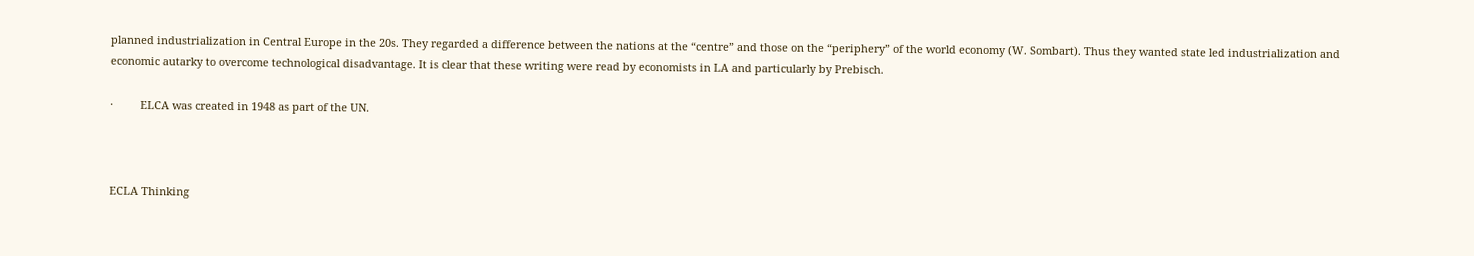planned industrialization in Central Europe in the 20s. They regarded a difference between the nations at the “centre” and those on the “periphery” of the world economy (W. Sombart). Thus they wanted state led industrialization and economic autarky to overcome technological disadvantage. It is clear that these writing were read by economists in LA and particularly by Prebisch.

·         ELCA was created in 1948 as part of the UN.



ECLA Thinking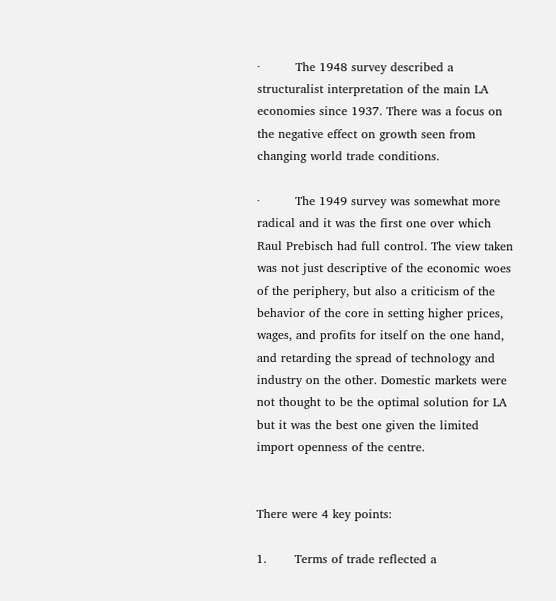·         The 1948 survey described a structuralist interpretation of the main LA economies since 1937. There was a focus on the negative effect on growth seen from changing world trade conditions.

·         The 1949 survey was somewhat more radical and it was the first one over which Raul Prebisch had full control. The view taken was not just descriptive of the economic woes of the periphery, but also a criticism of the behavior of the core in setting higher prices, wages, and profits for itself on the one hand, and retarding the spread of technology and industry on the other. Domestic markets were not thought to be the optimal solution for LA but it was the best one given the limited import openness of the centre.


There were 4 key points:

1.       Terms of trade reflected a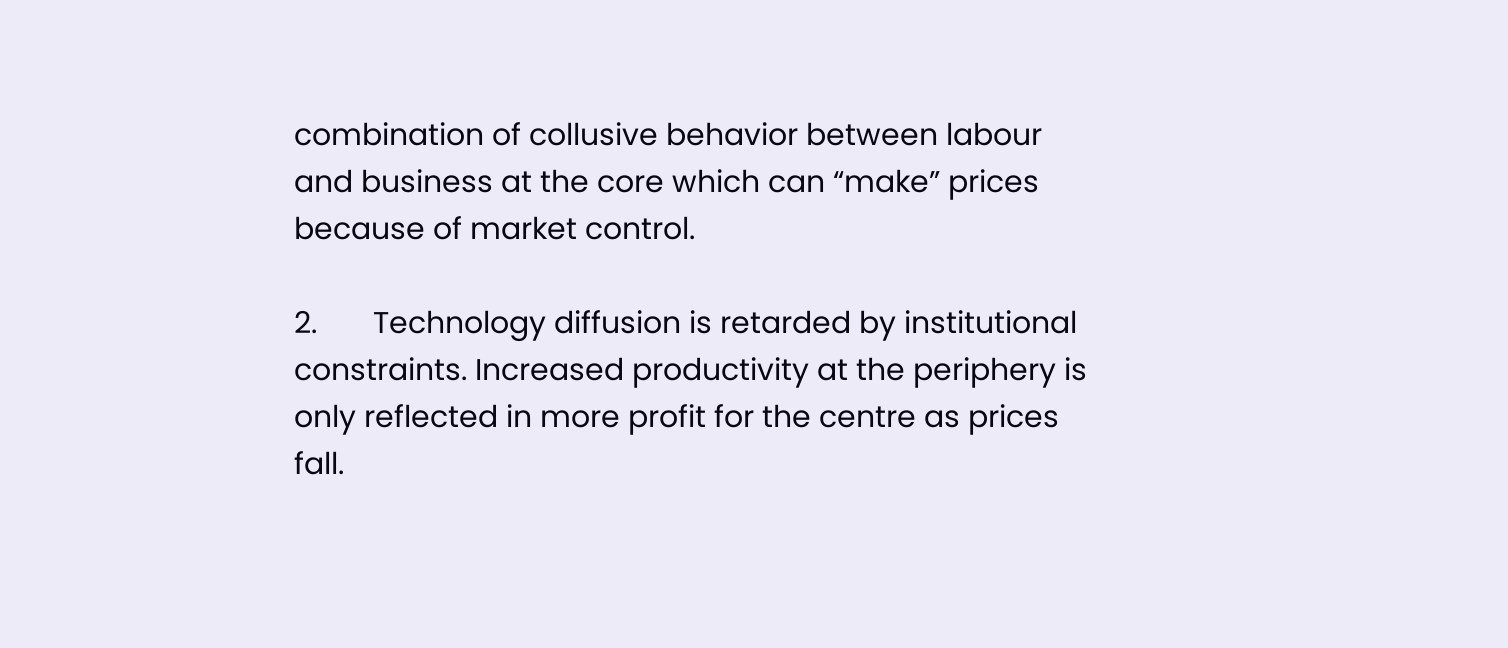combination of collusive behavior between labour and business at the core which can “make” prices because of market control.

2.       Technology diffusion is retarded by institutional constraints. Increased productivity at the periphery is only reflected in more profit for the centre as prices fall.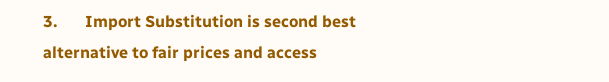3.       Import Substitution is second best alternative to fair prices and access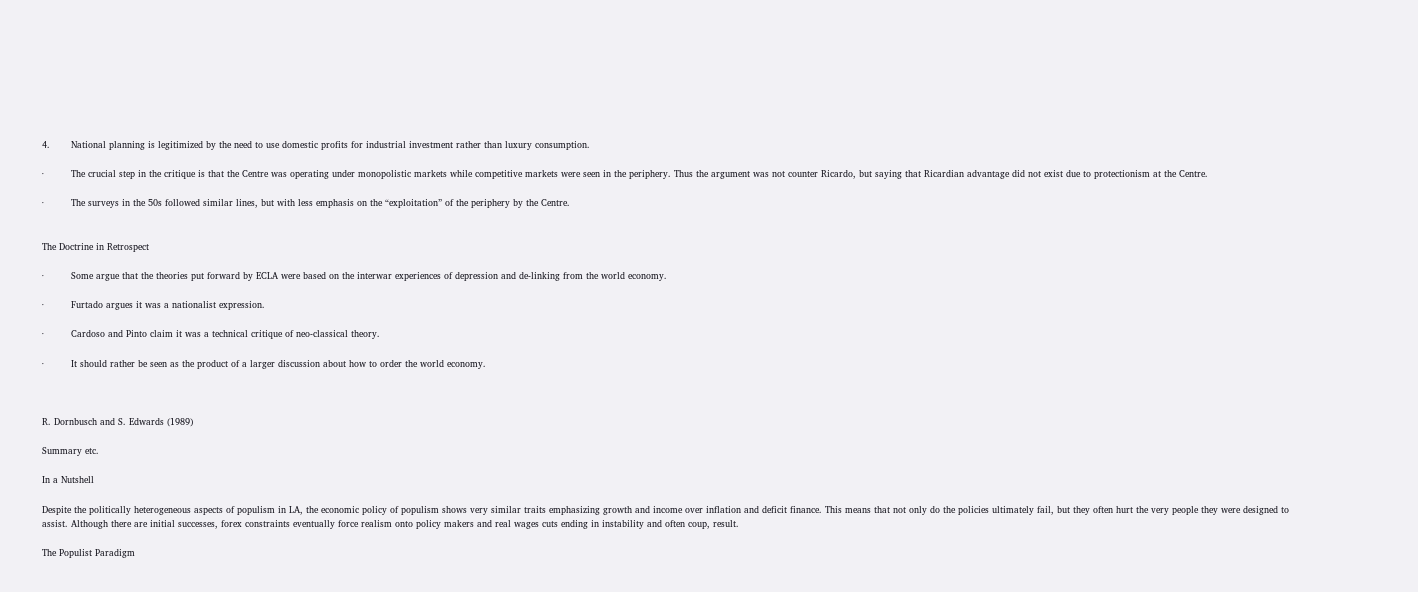4.       National planning is legitimized by the need to use domestic profits for industrial investment rather than luxury consumption.

·         The crucial step in the critique is that the Centre was operating under monopolistic markets while competitive markets were seen in the periphery. Thus the argument was not counter Ricardo, but saying that Ricardian advantage did not exist due to protectionism at the Centre.

·         The surveys in the 50s followed similar lines, but with less emphasis on the “exploitation” of the periphery by the Centre.


The Doctrine in Retrospect

·         Some argue that the theories put forward by ECLA were based on the interwar experiences of depression and de-linking from the world economy.

·         Furtado argues it was a nationalist expression.

·         Cardoso and Pinto claim it was a technical critique of neo-classical theory.

·         It should rather be seen as the product of a larger discussion about how to order the world economy.



R. Dornbusch and S. Edwards (1989)

Summary etc.

In a Nutshell

Despite the politically heterogeneous aspects of populism in LA, the economic policy of populism shows very similar traits emphasizing growth and income over inflation and deficit finance. This means that not only do the policies ultimately fail, but they often hurt the very people they were designed to assist. Although there are initial successes, forex constraints eventually force realism onto policy makers and real wages cuts ending in instability and often coup, result.

The Populist Paradigm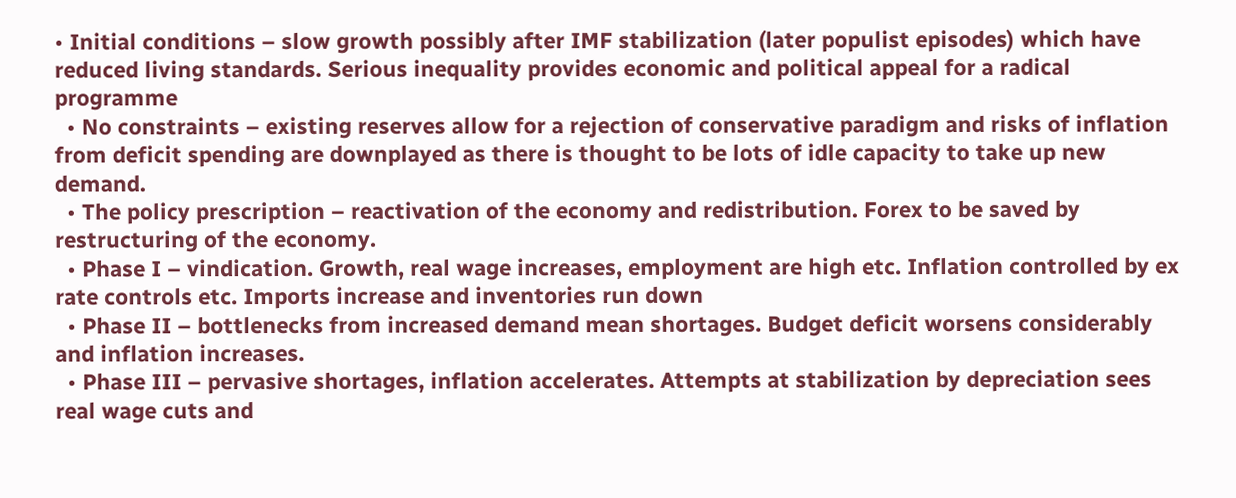• Initial conditions – slow growth possibly after IMF stabilization (later populist episodes) which have reduced living standards. Serious inequality provides economic and political appeal for a radical programme
  • No constraints – existing reserves allow for a rejection of conservative paradigm and risks of inflation from deficit spending are downplayed as there is thought to be lots of idle capacity to take up new demand.
  • The policy prescription – reactivation of the economy and redistribution. Forex to be saved by restructuring of the economy.
  • Phase I – vindication. Growth, real wage increases, employment are high etc. Inflation controlled by ex rate controls etc. Imports increase and inventories run down
  • Phase II – bottlenecks from increased demand mean shortages. Budget deficit worsens considerably and inflation increases.
  • Phase III – pervasive shortages, inflation accelerates. Attempts at stabilization by depreciation sees real wage cuts and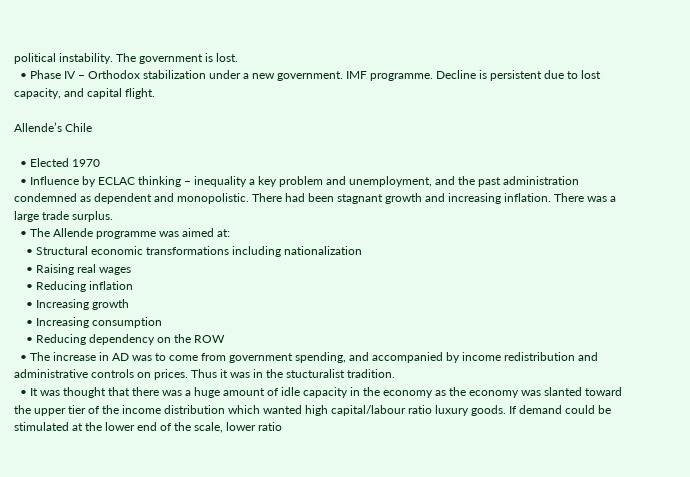political instability. The government is lost.
  • Phase IV – Orthodox stabilization under a new government. IMF programme. Decline is persistent due to lost capacity, and capital flight.

Allende’s Chile

  • Elected 1970
  • Influence by ECLAC thinking – inequality a key problem and unemployment, and the past administration condemned as dependent and monopolistic. There had been stagnant growth and increasing inflation. There was a large trade surplus.
  • The Allende programme was aimed at:
    • Structural economic transformations including nationalization
    • Raising real wages
    • Reducing inflation
    • Increasing growth
    • Increasing consumption
    • Reducing dependency on the ROW
  • The increase in AD was to come from government spending, and accompanied by income redistribution and administrative controls on prices. Thus it was in the stucturalist tradition.
  • It was thought that there was a huge amount of idle capacity in the economy as the economy was slanted toward the upper tier of the income distribution which wanted high capital/labour ratio luxury goods. If demand could be stimulated at the lower end of the scale, lower ratio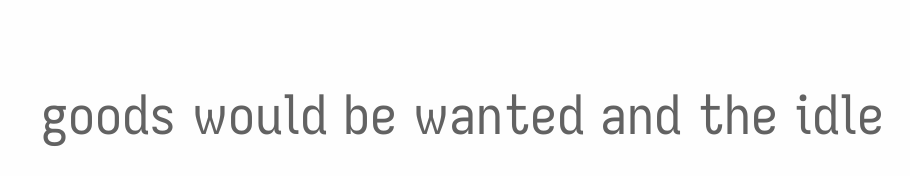goods would be wanted and the idle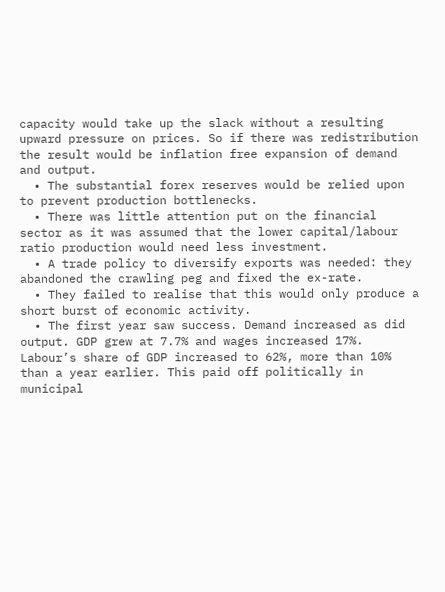capacity would take up the slack without a resulting upward pressure on prices. So if there was redistribution the result would be inflation free expansion of demand and output.
  • The substantial forex reserves would be relied upon to prevent production bottlenecks.
  • There was little attention put on the financial sector as it was assumed that the lower capital/labour ratio production would need less investment.
  • A trade policy to diversify exports was needed: they abandoned the crawling peg and fixed the ex-rate.
  • They failed to realise that this would only produce a short burst of economic activity.
  • The first year saw success. Demand increased as did output. GDP grew at 7.7% and wages increased 17%. Labour’s share of GDP increased to 62%, more than 10% than a year earlier. This paid off politically in municipal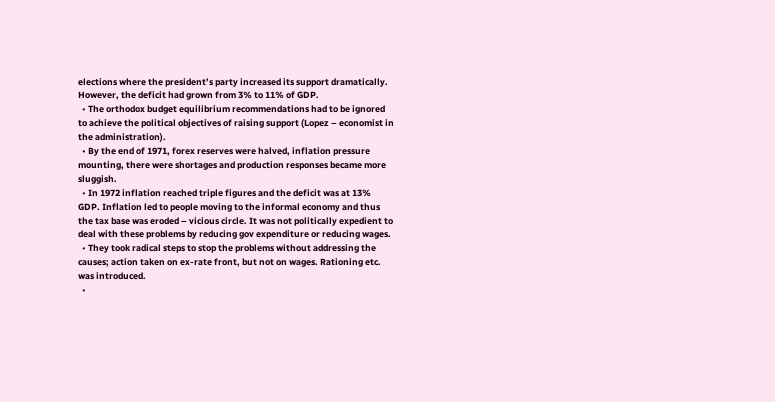elections where the president’s party increased its support dramatically. However, the deficit had grown from 3% to 11% of GDP.
  • The orthodox budget equilibrium recommendations had to be ignored to achieve the political objectives of raising support (Lopez – economist in the administration).
  • By the end of 1971, forex reserves were halved, inflation pressure mounting, there were shortages and production responses became more sluggish.
  • In 1972 inflation reached triple figures and the deficit was at 13% GDP. Inflation led to people moving to the informal economy and thus the tax base was eroded – vicious circle. It was not politically expedient to deal with these problems by reducing gov expenditure or reducing wages.
  • They took radical steps to stop the problems without addressing the causes; action taken on ex-rate front, but not on wages. Rationing etc. was introduced.
  •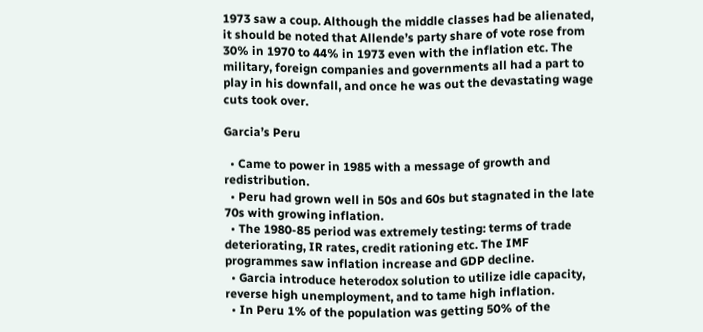1973 saw a coup. Although the middle classes had be alienated, it should be noted that Allende’s party share of vote rose from 30% in 1970 to 44% in 1973 even with the inflation etc. The military, foreign companies and governments all had a part to play in his downfall, and once he was out the devastating wage cuts took over.

Garcia’s Peru

  • Came to power in 1985 with a message of growth and redistribution.
  • Peru had grown well in 50s and 60s but stagnated in the late 70s with growing inflation.
  • The 1980-85 period was extremely testing: terms of trade deteriorating, IR rates, credit rationing etc. The IMF programmes saw inflation increase and GDP decline.
  • Garcia introduce heterodox solution to utilize idle capacity, reverse high unemployment, and to tame high inflation.
  • In Peru 1% of the population was getting 50% of the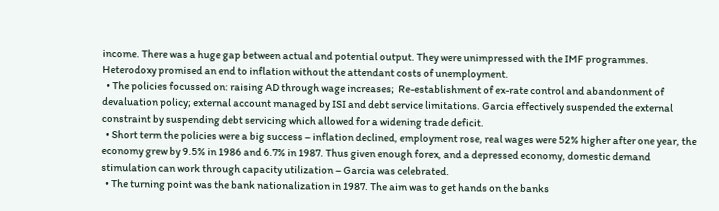income. There was a huge gap between actual and potential output. They were unimpressed with the IMF programmes. Heterodoxy promised an end to inflation without the attendant costs of unemployment.
  • The policies focussed on: raising AD through wage increases;  Re-establishment of ex-rate control and abandonment of devaluation policy; external account managed by ISI and debt service limitations. Garcia effectively suspended the external constraint by suspending debt servicing which allowed for a widening trade deficit.
  • Short term the policies were a big success – inflation declined, employment rose, real wages were 52% higher after one year, the economy grew by 9.5% in 1986 and 6.7% in 1987. Thus given enough forex, and a depressed economy, domestic demand stimulation can work through capacity utilization – Garcia was celebrated.
  • The turning point was the bank nationalization in 1987. The aim was to get hands on the banks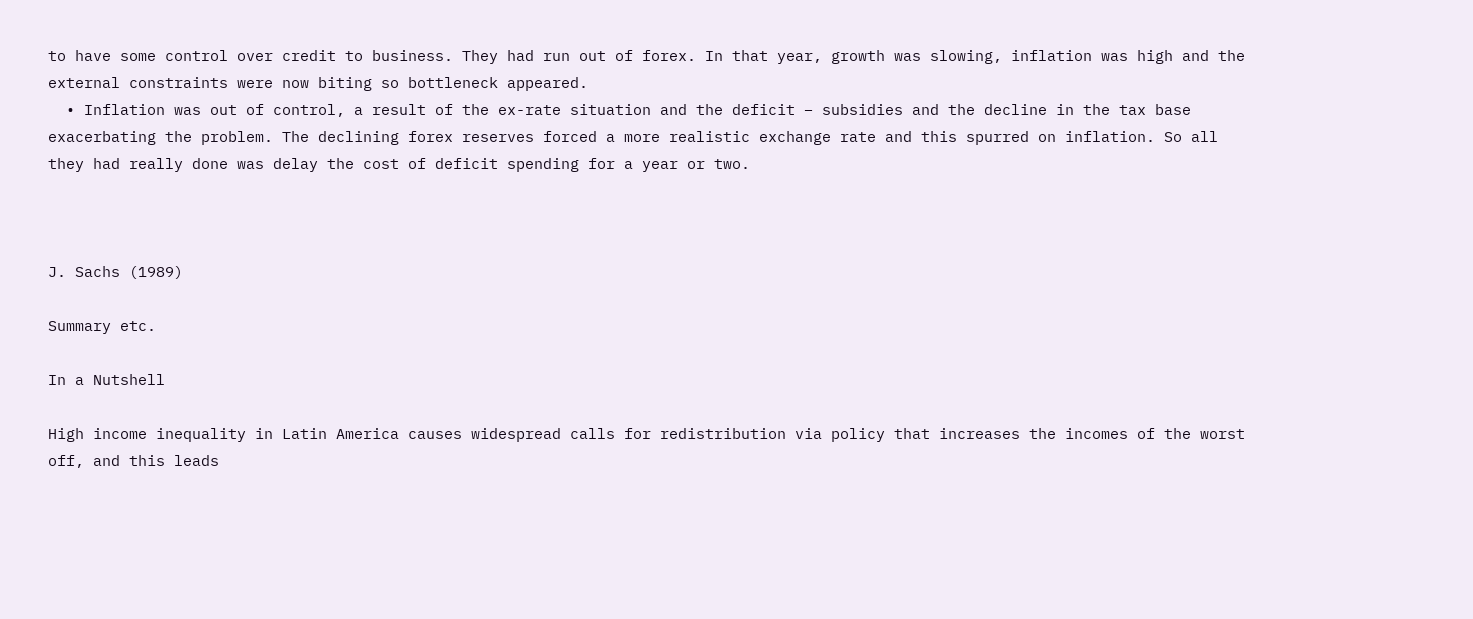to have some control over credit to business. They had run out of forex. In that year, growth was slowing, inflation was high and the external constraints were now biting so bottleneck appeared.
  • Inflation was out of control, a result of the ex-rate situation and the deficit – subsidies and the decline in the tax base exacerbating the problem. The declining forex reserves forced a more realistic exchange rate and this spurred on inflation. So all they had really done was delay the cost of deficit spending for a year or two.



J. Sachs (1989)

Summary etc.

In a Nutshell

High income inequality in Latin America causes widespread calls for redistribution via policy that increases the incomes of the worst off, and this leads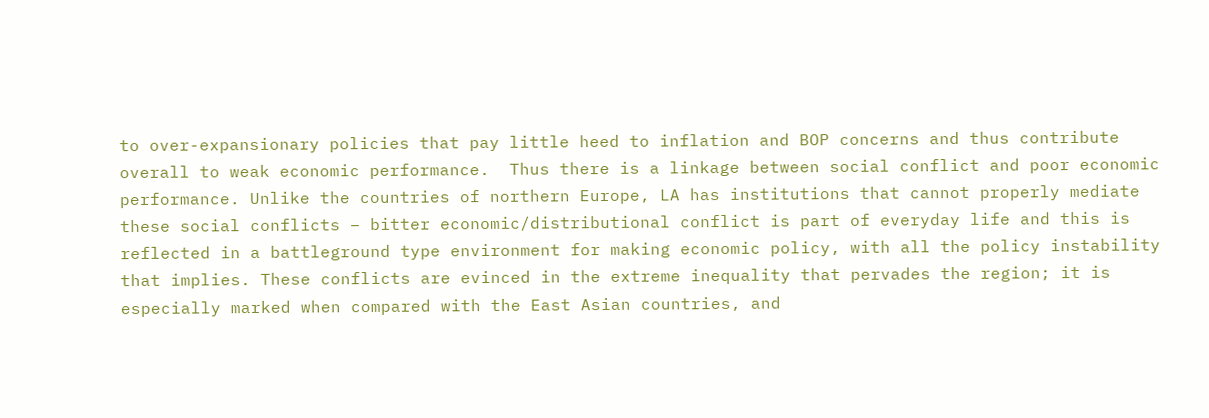to over-expansionary policies that pay little heed to inflation and BOP concerns and thus contribute overall to weak economic performance.  Thus there is a linkage between social conflict and poor economic performance. Unlike the countries of northern Europe, LA has institutions that cannot properly mediate these social conflicts – bitter economic/distributional conflict is part of everyday life and this is reflected in a battleground type environment for making economic policy, with all the policy instability that implies. These conflicts are evinced in the extreme inequality that pervades the region; it is especially marked when compared with the East Asian countries, and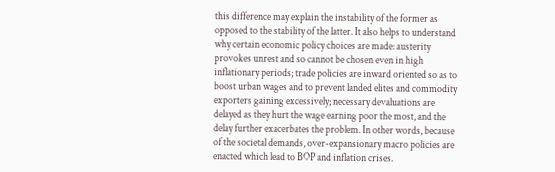this difference may explain the instability of the former as opposed to the stability of the latter. It also helps to understand why certain economic policy choices are made: austerity provokes unrest and so cannot be chosen even in high inflationary periods; trade policies are inward oriented so as to boost urban wages and to prevent landed elites and commodity exporters gaining excessively; necessary devaluations are delayed as they hurt the wage earning poor the most, and the delay further exacerbates the problem. In other words, because of the societal demands, over-expansionary macro policies are enacted which lead to BOP and inflation crises.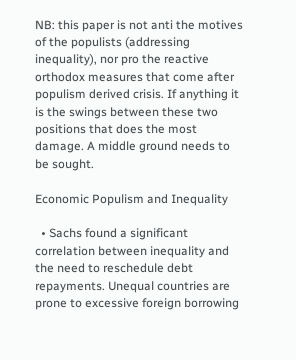NB: this paper is not anti the motives of the populists (addressing inequality), nor pro the reactive orthodox measures that come after populism derived crisis. If anything it is the swings between these two positions that does the most damage. A middle ground needs to be sought.

Economic Populism and Inequality

  • Sachs found a significant correlation between inequality and the need to reschedule debt repayments. Unequal countries are prone to excessive foreign borrowing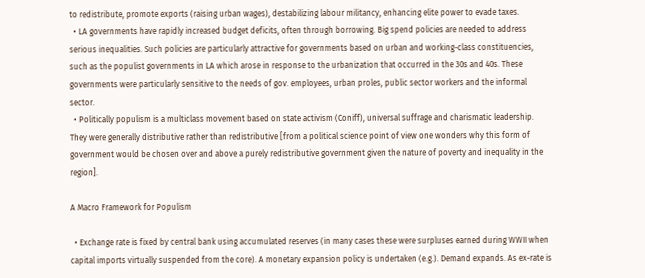to redistribute, promote exports (raising urban wages), destabilizing labour militancy, enhancing elite power to evade taxes.
  • LA governments have rapidly increased budget deficits, often through borrowing. Big spend policies are needed to address serious inequalities. Such policies are particularly attractive for governments based on urban and working-class constituencies, such as the populist governments in LA which arose in response to the urbanization that occurred in the 30s and 40s. These governments were particularly sensitive to the needs of gov. employees, urban proles, public sector workers and the informal sector.
  • Politically populism is a multiclass movement based on state activism (Coniff), universal suffrage and charismatic leadership. They were generally distributive rather than redistributive [from a political science point of view one wonders why this form of government would be chosen over and above a purely redistributive government given the nature of poverty and inequality in the region].

A Macro Framework for Populism

  • Exchange rate is fixed by central bank using accumulated reserves (in many cases these were surpluses earned during WWII when capital imports virtually suspended from the core). A monetary expansion policy is undertaken (e.g.). Demand expands. As ex-rate is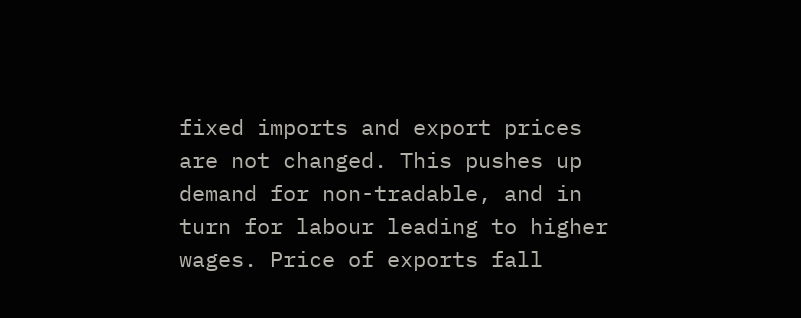fixed imports and export prices are not changed. This pushes up demand for non-tradable, and in turn for labour leading to higher wages. Price of exports fall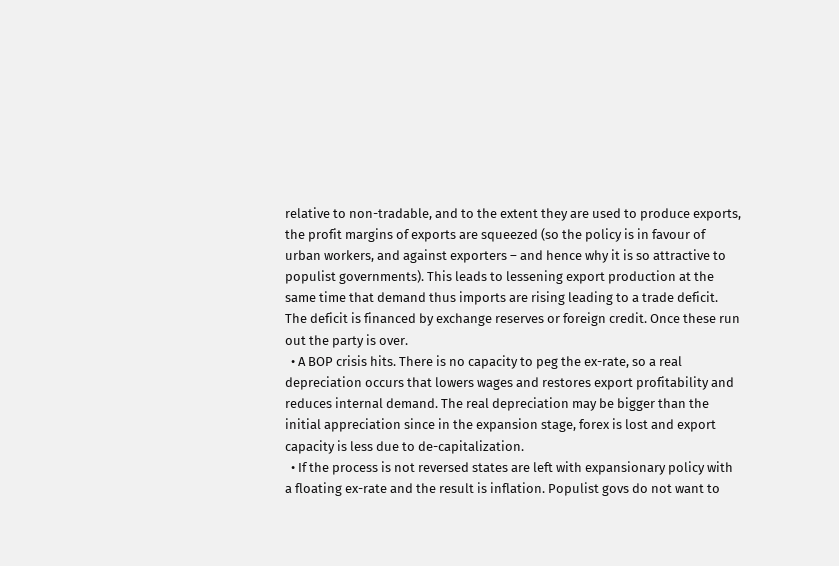relative to non-tradable, and to the extent they are used to produce exports, the profit margins of exports are squeezed (so the policy is in favour of urban workers, and against exporters – and hence why it is so attractive to populist governments). This leads to lessening export production at the same time that demand thus imports are rising leading to a trade deficit. The deficit is financed by exchange reserves or foreign credit. Once these run out the party is over.
  • A BOP crisis hits. There is no capacity to peg the ex-rate, so a real depreciation occurs that lowers wages and restores export profitability and reduces internal demand. The real depreciation may be bigger than the initial appreciation since in the expansion stage, forex is lost and export capacity is less due to de-capitalization.
  • If the process is not reversed states are left with expansionary policy with a floating ex-rate and the result is inflation. Populist govs do not want to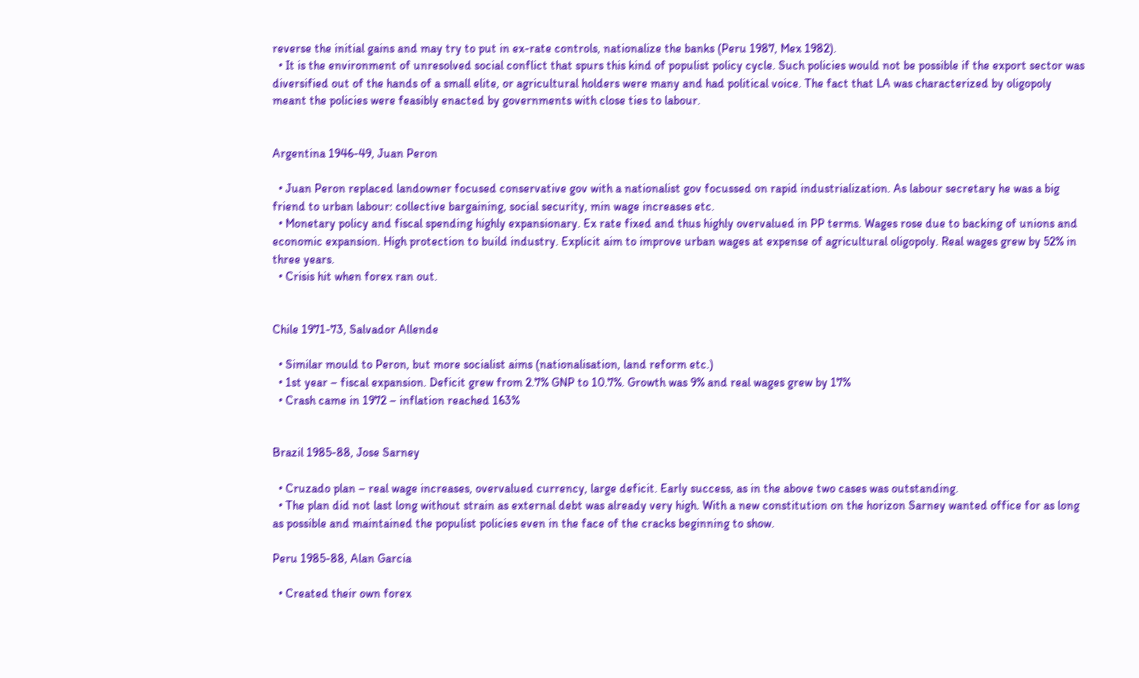reverse the initial gains and may try to put in ex-rate controls, nationalize the banks (Peru 1987, Mex 1982).
  • It is the environment of unresolved social conflict that spurs this kind of populist policy cycle. Such policies would not be possible if the export sector was diversified out of the hands of a small elite, or agricultural holders were many and had political voice. The fact that LA was characterized by oligopoly meant the policies were feasibly enacted by governments with close ties to labour.


Argentina 1946-49, Juan Peron

  • Juan Peron replaced landowner focused conservative gov with a nationalist gov focussed on rapid industrialization. As labour secretary he was a big friend to urban labour: collective bargaining, social security, min wage increases etc.
  • Monetary policy and fiscal spending highly expansionary. Ex rate fixed and thus highly overvalued in PP terms. Wages rose due to backing of unions and economic expansion. High protection to build industry. Explicit aim to improve urban wages at expense of agricultural oligopoly. Real wages grew by 52% in three years.
  • Crisis hit when forex ran out.


Chile 1971-73, Salvador Allende

  • Similar mould to Peron, but more socialist aims (nationalisation, land reform etc.)
  • 1st year – fiscal expansion. Deficit grew from 2.7% GNP to 10.7%. Growth was 9% and real wages grew by 17%
  • Crash came in 1972 – inflation reached 163%


Brazil 1985-88, Jose Sarney

  • Cruzado plan – real wage increases, overvalued currency, large deficit. Early success, as in the above two cases was outstanding.
  • The plan did not last long without strain as external debt was already very high. With a new constitution on the horizon Sarney wanted office for as long as possible and maintained the populist policies even in the face of the cracks beginning to show.

Peru 1985-88, Alan Garcia

  • Created their own forex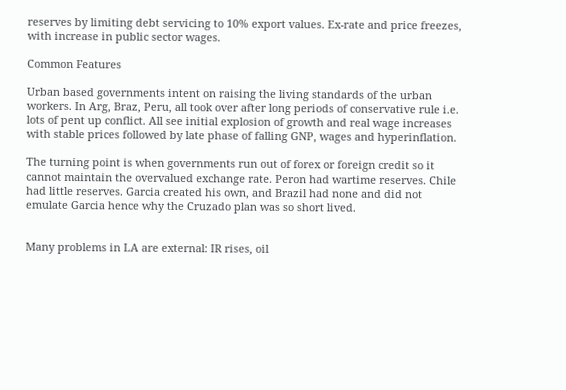reserves by limiting debt servicing to 10% export values. Ex-rate and price freezes, with increase in public sector wages.

Common Features

Urban based governments intent on raising the living standards of the urban workers. In Arg, Braz, Peru, all took over after long periods of conservative rule i.e. lots of pent up conflict. All see initial explosion of growth and real wage increases with stable prices followed by late phase of falling GNP, wages and hyperinflation.

The turning point is when governments run out of forex or foreign credit so it cannot maintain the overvalued exchange rate. Peron had wartime reserves. Chile had little reserves. Garcia created his own, and Brazil had none and did not emulate Garcia hence why the Cruzado plan was so short lived.


Many problems in LA are external: IR rises, oil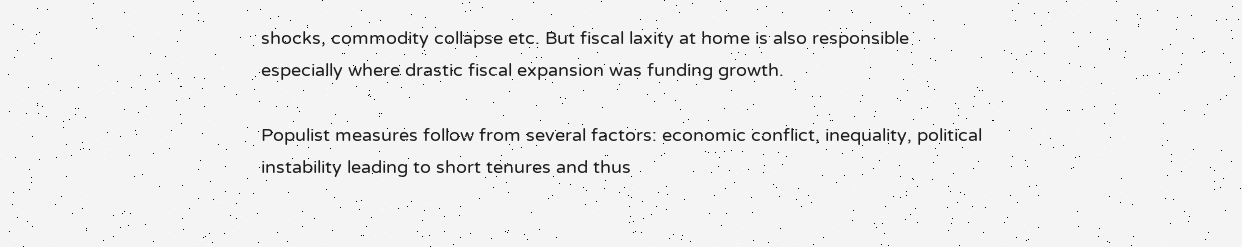shocks, commodity collapse etc. But fiscal laxity at home is also responsible especially where drastic fiscal expansion was funding growth.

Populist measures follow from several factors: economic conflict, inequality, political instability leading to short tenures and thus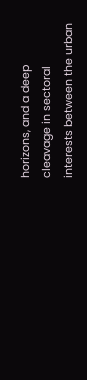horizons, and a deep cleavage in sectoral interests between the urban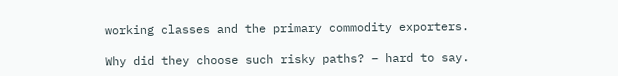working classes and the primary commodity exporters.

Why did they choose such risky paths? – hard to say.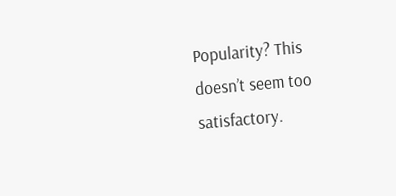Popularity? This doesn’t seem too satisfactory.